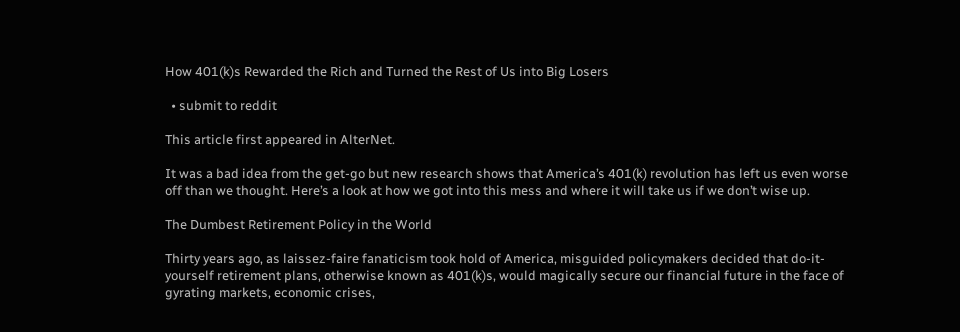How 401(k)s Rewarded the Rich and Turned the Rest of Us into Big Losers

  • submit to reddit

This article first appeared in AlterNet.

It was a bad idea from the get-go but new research shows that America’s 401(k) revolution has left us even worse off than we thought. Here’s a look at how we got into this mess and where it will take us if we don’t wise up.

The Dumbest Retirement Policy in the World

Thirty years ago, as laissez-faire fanaticism took hold of America, misguided policymakers decided that do-it-yourself retirement plans, otherwise known as 401(k)s, would magically secure our financial future in the face of gyrating markets, economic crises,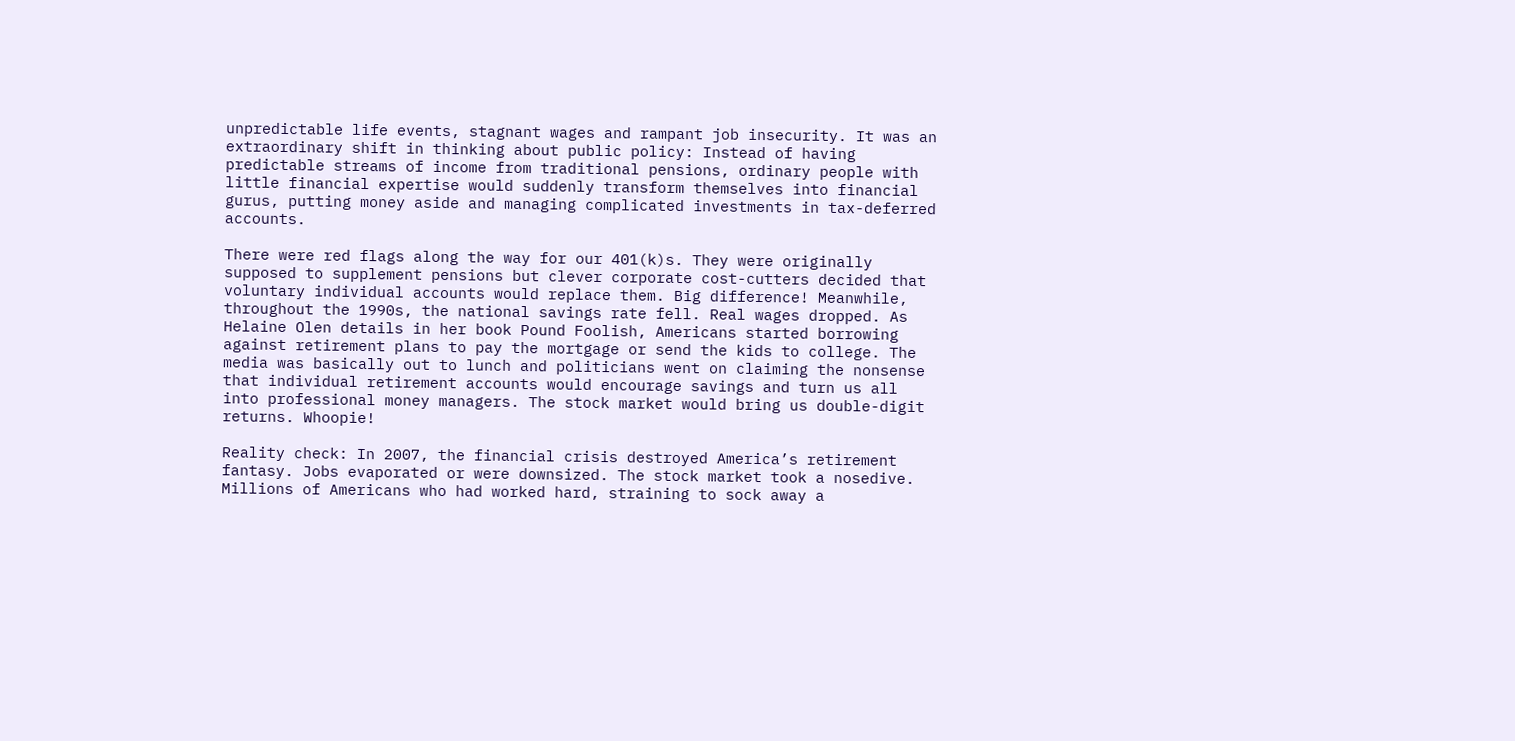unpredictable life events, stagnant wages and rampant job insecurity. It was an extraordinary shift in thinking about public policy: Instead of having predictable streams of income from traditional pensions, ordinary people with little financial expertise would suddenly transform themselves into financial gurus, putting money aside and managing complicated investments in tax-deferred accounts.

There were red flags along the way for our 401(k)s. They were originally supposed to supplement pensions but clever corporate cost-cutters decided that voluntary individual accounts would replace them. Big difference! Meanwhile, throughout the 1990s, the national savings rate fell. Real wages dropped. As Helaine Olen details in her book Pound Foolish, Americans started borrowing against retirement plans to pay the mortgage or send the kids to college. The media was basically out to lunch and politicians went on claiming the nonsense that individual retirement accounts would encourage savings and turn us all into professional money managers. The stock market would bring us double-digit returns. Whoopie!

Reality check: In 2007, the financial crisis destroyed America’s retirement fantasy. Jobs evaporated or were downsized. The stock market took a nosedive. Millions of Americans who had worked hard, straining to sock away a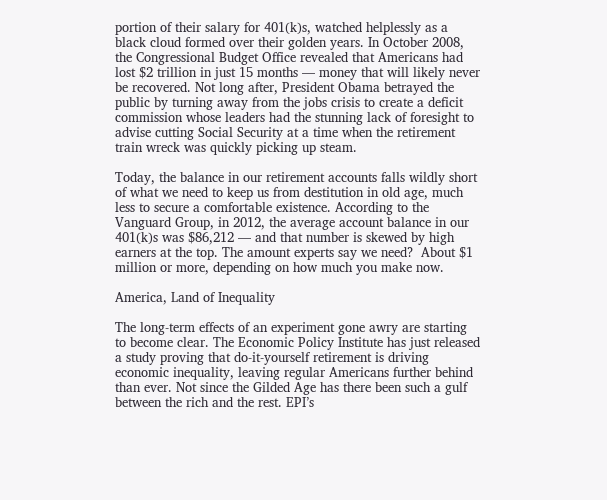portion of their salary for 401(k)s, watched helplessly as a black cloud formed over their golden years. In October 2008, the Congressional Budget Office revealed that Americans had lost $2 trillion in just 15 months — money that will likely never be recovered. Not long after, President Obama betrayed the public by turning away from the jobs crisis to create a deficit commission whose leaders had the stunning lack of foresight to advise cutting Social Security at a time when the retirement train wreck was quickly picking up steam.

Today, the balance in our retirement accounts falls wildly short of what we need to keep us from destitution in old age, much less to secure a comfortable existence. According to the Vanguard Group, in 2012, the average account balance in our 401(k)s was $86,212 — and that number is skewed by high earners at the top. The amount experts say we need?  About $1 million or more, depending on how much you make now.

America, Land of Inequality

The long-term effects of an experiment gone awry are starting to become clear. The Economic Policy Institute has just released a study proving that do-it-yourself retirement is driving economic inequality, leaving regular Americans further behind than ever. Not since the Gilded Age has there been such a gulf between the rich and the rest. EPI’s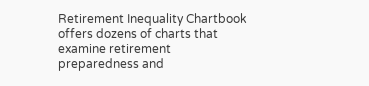Retirement Inequality Chartbook offers dozens of charts that examine retirement preparedness and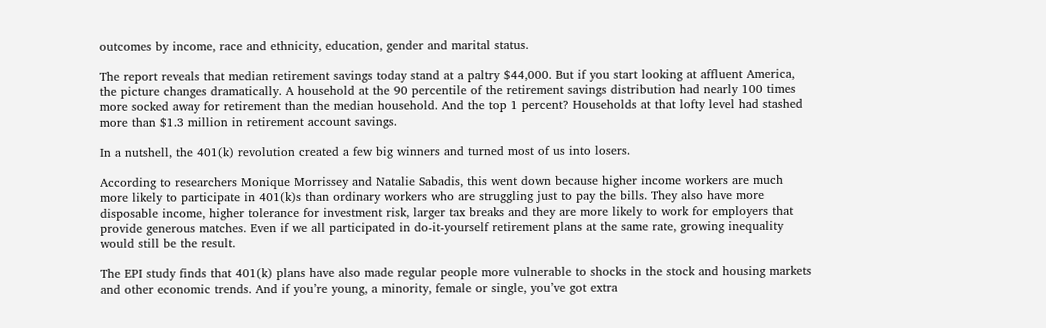outcomes by income, race and ethnicity, education, gender and marital status.

The report reveals that median retirement savings today stand at a paltry $44,000. But if you start looking at affluent America, the picture changes dramatically. A household at the 90 percentile of the retirement savings distribution had nearly 100 times more socked away for retirement than the median household. And the top 1 percent? Households at that lofty level had stashed more than $1.3 million in retirement account savings.

In a nutshell, the 401(k) revolution created a few big winners and turned most of us into losers.

According to researchers Monique Morrissey and Natalie Sabadis, this went down because higher income workers are much more likely to participate in 401(k)s than ordinary workers who are struggling just to pay the bills. They also have more disposable income, higher tolerance for investment risk, larger tax breaks and they are more likely to work for employers that provide generous matches. Even if we all participated in do-it-yourself retirement plans at the same rate, growing inequality would still be the result.

The EPI study finds that 401(k) plans have also made regular people more vulnerable to shocks in the stock and housing markets and other economic trends. And if you’re young, a minority, female or single, you’ve got extra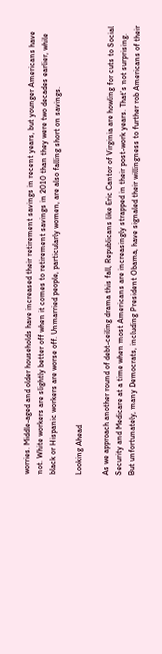worries. Middle-aged and older households have increased their retirement savings in recent years, but younger Americans have not. White workers are slightly better off when it comes to retirement savings in 2010 than they were two decades earlier, while black or Hispanic workers are worse off. Unmarried people, particularly women, are also falling short on savings.

Looking Ahead

As we approach another round of debt-ceiling drama this fall, Republicans like Eric Cantor of Virginia are howling for cuts to Social Security and Medicare at a time when most Americans are increasingly strapped in their post-work years. That’s not surprising. But unfortunately, many Democrats, including President Obama, have signaled their willingness to further rob Americans of their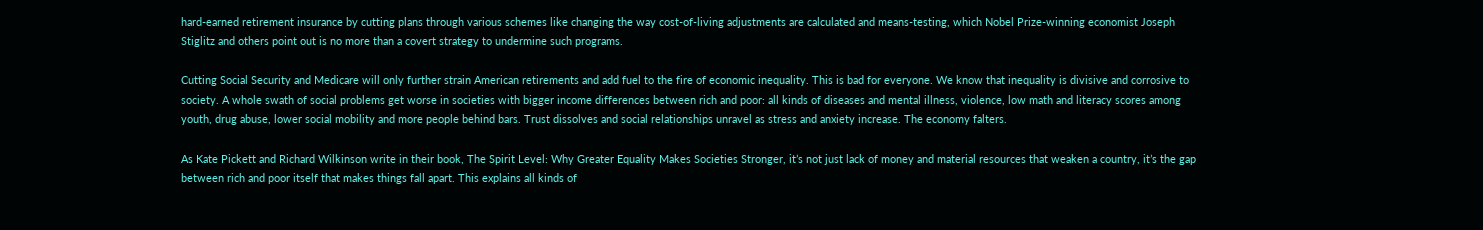hard-earned retirement insurance by cutting plans through various schemes like changing the way cost-of-living adjustments are calculated and means-testing, which Nobel Prize-winning economist Joseph Stiglitz and others point out is no more than a covert strategy to undermine such programs.

Cutting Social Security and Medicare will only further strain American retirements and add fuel to the fire of economic inequality. This is bad for everyone. We know that inequality is divisive and corrosive to society. A whole swath of social problems get worse in societies with bigger income differences between rich and poor: all kinds of diseases and mental illness, violence, low math and literacy scores among youth, drug abuse, lower social mobility and more people behind bars. Trust dissolves and social relationships unravel as stress and anxiety increase. The economy falters.

As Kate Pickett and Richard Wilkinson write in their book, The Spirit Level: Why Greater Equality Makes Societies Stronger, it’s not just lack of money and material resources that weaken a country, it’s the gap between rich and poor itself that makes things fall apart. This explains all kinds of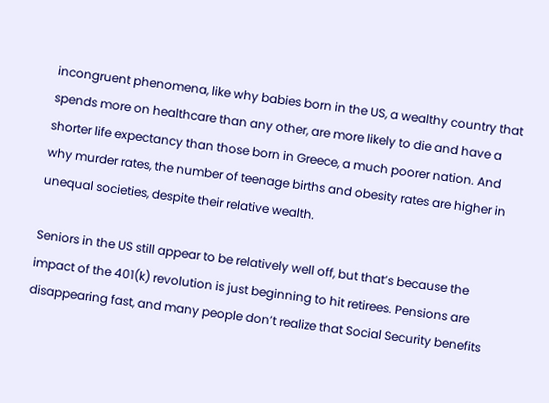incongruent phenomena, like why babies born in the US, a wealthy country that spends more on healthcare than any other, are more likely to die and have a shorter life expectancy than those born in Greece, a much poorer nation. And why murder rates, the number of teenage births and obesity rates are higher in unequal societies, despite their relative wealth.

Seniors in the US still appear to be relatively well off, but that’s because the impact of the 401(k) revolution is just beginning to hit retirees. Pensions are disappearing fast, and many people don’t realize that Social Security benefits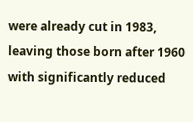were already cut in 1983, leaving those born after 1960 with significantly reduced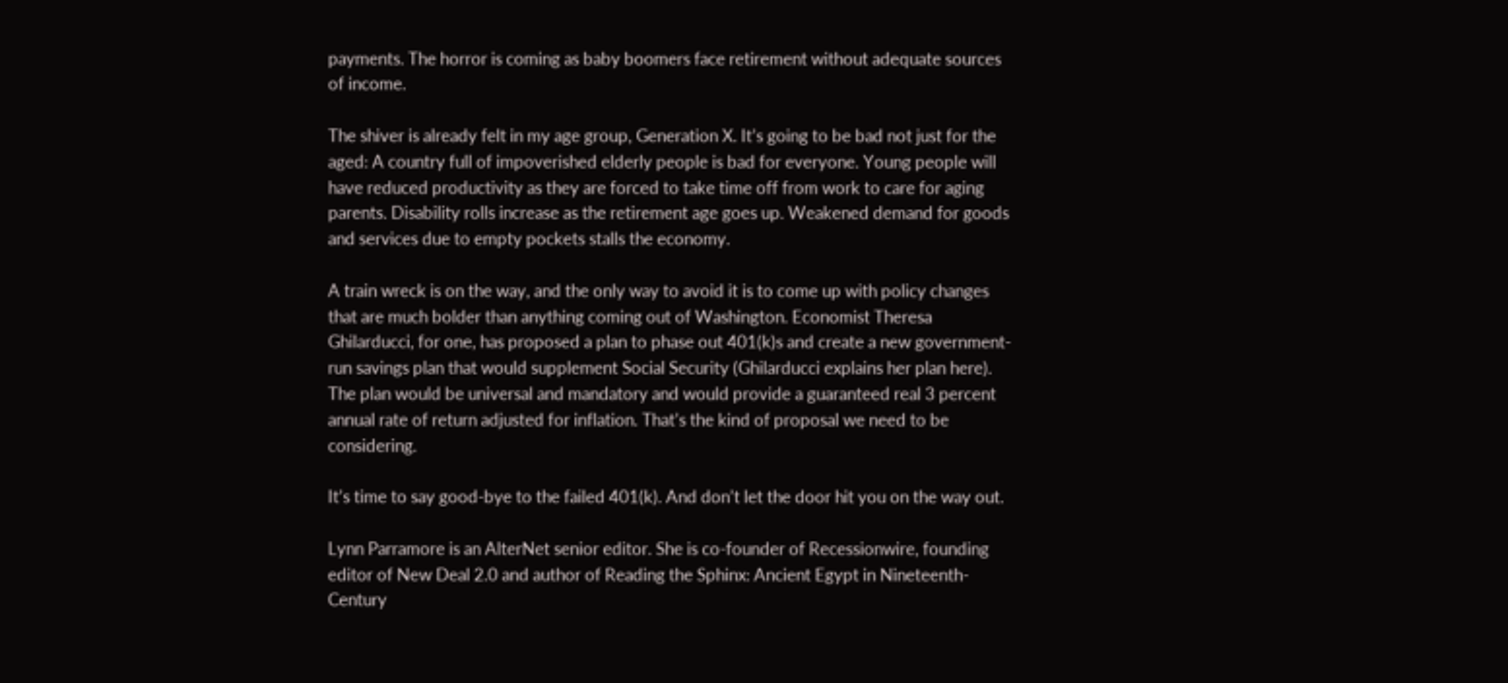payments. The horror is coming as baby boomers face retirement without adequate sources of income.

The shiver is already felt in my age group, Generation X. It’s going to be bad not just for the aged: A country full of impoverished elderly people is bad for everyone. Young people will have reduced productivity as they are forced to take time off from work to care for aging parents. Disability rolls increase as the retirement age goes up. Weakened demand for goods and services due to empty pockets stalls the economy.

A train wreck is on the way, and the only way to avoid it is to come up with policy changes that are much bolder than anything coming out of Washington. Economist Theresa Ghilarducci, for one, has proposed a plan to phase out 401(k)s and create a new government-run savings plan that would supplement Social Security (Ghilarducci explains her plan here). The plan would be universal and mandatory and would provide a guaranteed real 3 percent annual rate of return adjusted for inflation. That’s the kind of proposal we need to be considering.

It’s time to say good-bye to the failed 401(k). And don’t let the door hit you on the way out.

Lynn Parramore is an AlterNet senior editor. She is co-founder of Recessionwire, founding editor of New Deal 2.0 and author of Reading the Sphinx: Ancient Egypt in Nineteenth-Century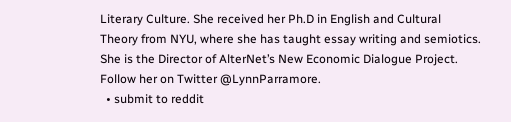Literary Culture. She received her Ph.D in English and Cultural Theory from NYU, where she has taught essay writing and semiotics. She is the Director of AlterNet’s New Economic Dialogue Project. Follow her on Twitter @LynnParramore.
  • submit to reddit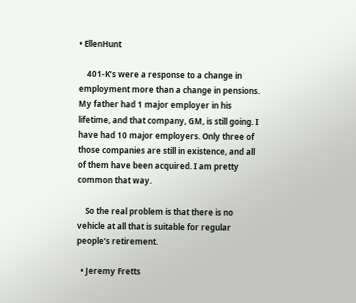• EllenHunt

    401-K’s were a response to a change in employment more than a change in pensions. My father had 1 major employer in his lifetime, and that company, GM, is still going. I have had 10 major employers. Only three of those companies are still in existence, and all of them have been acquired. I am pretty common that way.

    So the real problem is that there is no vehicle at all that is suitable for regular people’s retirement.

  • Jeremy Fretts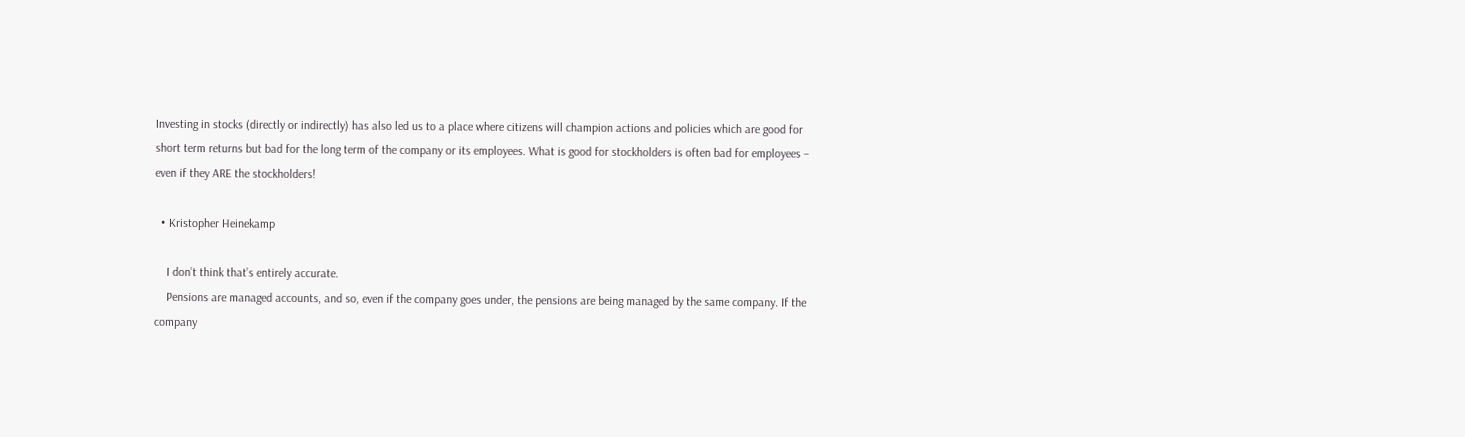Investing in stocks (directly or indirectly) has also led us to a place where citizens will champion actions and policies which are good for short term returns but bad for the long term of the company or its employees. What is good for stockholders is often bad for employees – even if they ARE the stockholders!

  • Kristopher Heinekamp

    I don’t think that’s entirely accurate.
    Pensions are managed accounts, and so, even if the company goes under, the pensions are being managed by the same company. If the company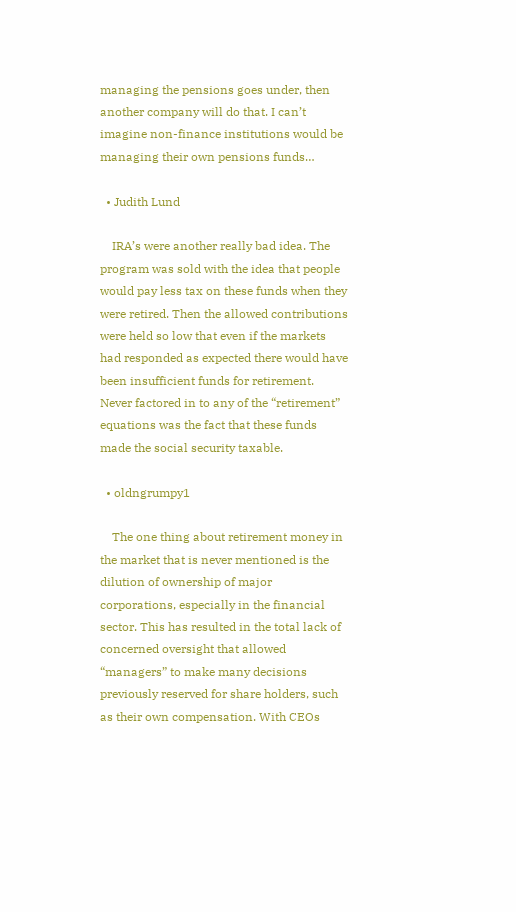managing the pensions goes under, then another company will do that. I can’t imagine non-finance institutions would be managing their own pensions funds…

  • Judith Lund

    IRA’s were another really bad idea. The program was sold with the idea that people would pay less tax on these funds when they were retired. Then the allowed contributions were held so low that even if the markets had responded as expected there would have been insufficient funds for retirement. Never factored in to any of the “retirement” equations was the fact that these funds made the social security taxable.

  • oldngrumpy1

    The one thing about retirement money in the market that is never mentioned is the dilution of ownership of major corporations, especially in the financial sector. This has resulted in the total lack of concerned oversight that allowed “managers” to make many decisions previously reserved for share holders, such as their own compensation. With CEOs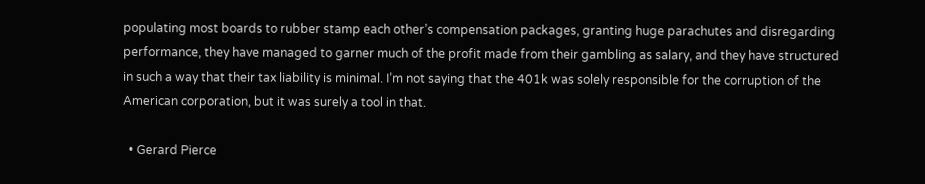populating most boards to rubber stamp each other’s compensation packages, granting huge parachutes and disregarding performance, they have managed to garner much of the profit made from their gambling as salary, and they have structured in such a way that their tax liability is minimal. I’m not saying that the 401k was solely responsible for the corruption of the American corporation, but it was surely a tool in that.

  • Gerard Pierce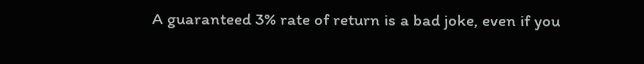A guaranteed 3% rate of return is a bad joke, even if you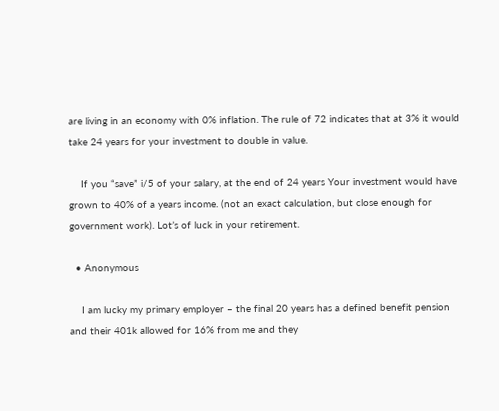are living in an economy with 0% inflation. The rule of 72 indicates that at 3% it would take 24 years for your investment to double in value.

    If you “save” i/5 of your salary, at the end of 24 years Your investment would have grown to 40% of a years income. (not an exact calculation, but close enough for government work). Lot’s of luck in your retirement.

  • Anonymous

    I am lucky my primary employer – the final 20 years has a defined benefit pension and their 401k allowed for 16% from me and they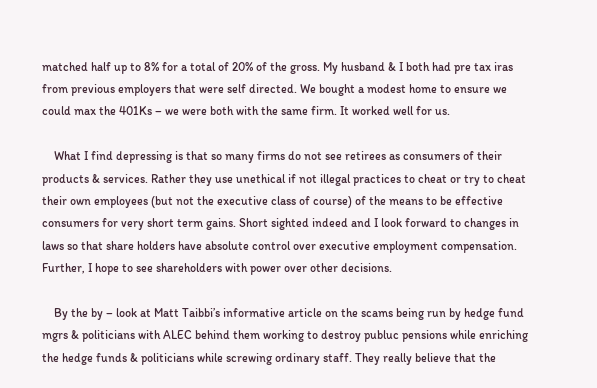matched half up to 8% for a total of 20% of the gross. My husband & I both had pre tax iras from previous employers that were self directed. We bought a modest home to ensure we could max the 401Ks – we were both with the same firm. It worked well for us.

    What I find depressing is that so many firms do not see retirees as consumers of their products & services. Rather they use unethical if not illegal practices to cheat or try to cheat their own employees (but not the executive class of course) of the means to be effective consumers for very short term gains. Short sighted indeed and I look forward to changes in laws so that share holders have absolute control over executive employment compensation. Further, I hope to see shareholders with power over other decisions.

    By the by – look at Matt Taibbi’s informative article on the scams being run by hedge fund mgrs & politicians with ALEC behind them working to destroy publuc pensions while enriching the hedge funds & politicians while screwing ordinary staff. They really believe that the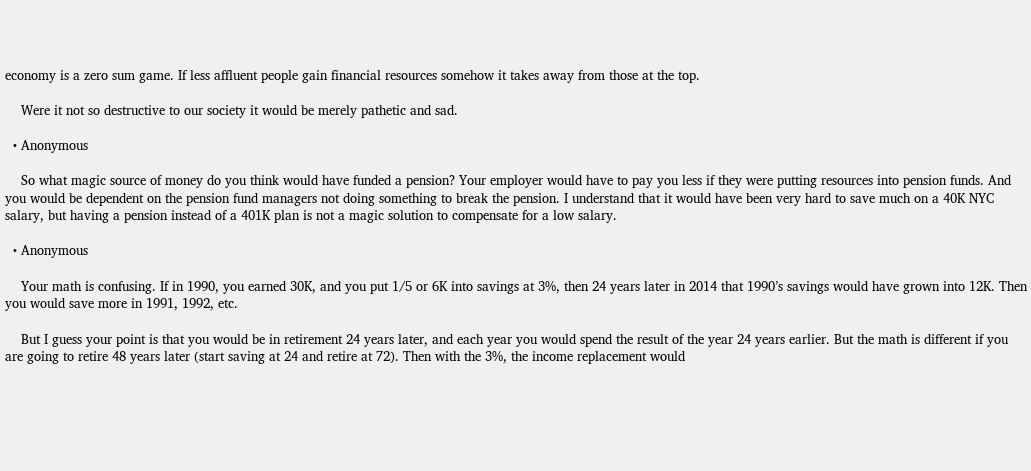economy is a zero sum game. If less affluent people gain financial resources somehow it takes away from those at the top.

    Were it not so destructive to our society it would be merely pathetic and sad.

  • Anonymous

    So what magic source of money do you think would have funded a pension? Your employer would have to pay you less if they were putting resources into pension funds. And you would be dependent on the pension fund managers not doing something to break the pension. I understand that it would have been very hard to save much on a 40K NYC salary, but having a pension instead of a 401K plan is not a magic solution to compensate for a low salary.

  • Anonymous

    Your math is confusing. If in 1990, you earned 30K, and you put 1/5 or 6K into savings at 3%, then 24 years later in 2014 that 1990’s savings would have grown into 12K. Then you would save more in 1991, 1992, etc.

    But I guess your point is that you would be in retirement 24 years later, and each year you would spend the result of the year 24 years earlier. But the math is different if you are going to retire 48 years later (start saving at 24 and retire at 72). Then with the 3%, the income replacement would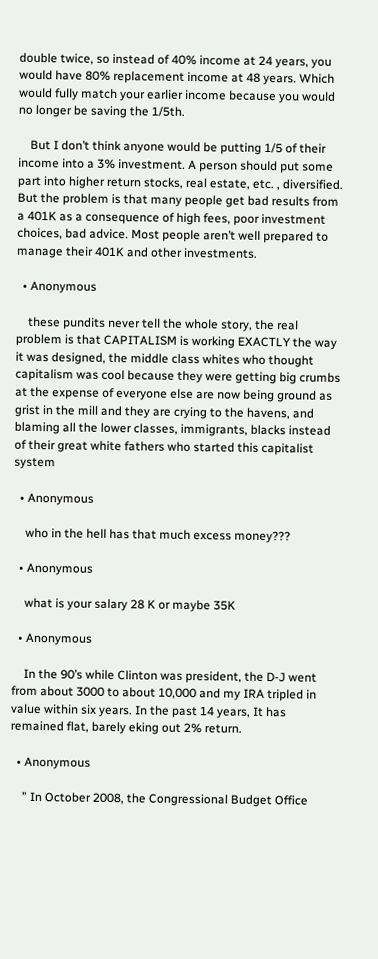double twice, so instead of 40% income at 24 years, you would have 80% replacement income at 48 years. Which would fully match your earlier income because you would no longer be saving the 1/5th.

    But I don’t think anyone would be putting 1/5 of their income into a 3% investment. A person should put some part into higher return stocks, real estate, etc. , diversified. But the problem is that many people get bad results from a 401K as a consequence of high fees, poor investment choices, bad advice. Most people aren’t well prepared to manage their 401K and other investments.

  • Anonymous

    these pundits never tell the whole story, the real problem is that CAPITALISM is working EXACTLY the way it was designed, the middle class whites who thought capitalism was cool because they were getting big crumbs at the expense of everyone else are now being ground as grist in the mill and they are crying to the havens, and blaming all the lower classes, immigrants, blacks instead of their great white fathers who started this capitalist system

  • Anonymous

    who in the hell has that much excess money???

  • Anonymous

    what is your salary 28 K or maybe 35K

  • Anonymous

    In the 90’s while Clinton was president, the D-J went from about 3000 to about 10,000 and my IRA tripled in value within six years. In the past 14 years, It has remained flat, barely eking out 2% return.

  • Anonymous

    ” In October 2008, the Congressional Budget Office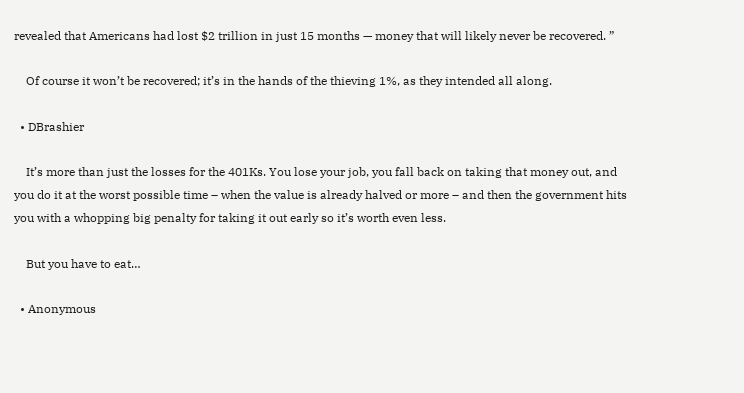revealed that Americans had lost $2 trillion in just 15 months — money that will likely never be recovered. ”

    Of course it won’t be recovered; it’s in the hands of the thieving 1%, as they intended all along.

  • DBrashier

    It’s more than just the losses for the 401Ks. You lose your job, you fall back on taking that money out, and you do it at the worst possible time – when the value is already halved or more – and then the government hits you with a whopping big penalty for taking it out early so it’s worth even less.

    But you have to eat…

  • Anonymous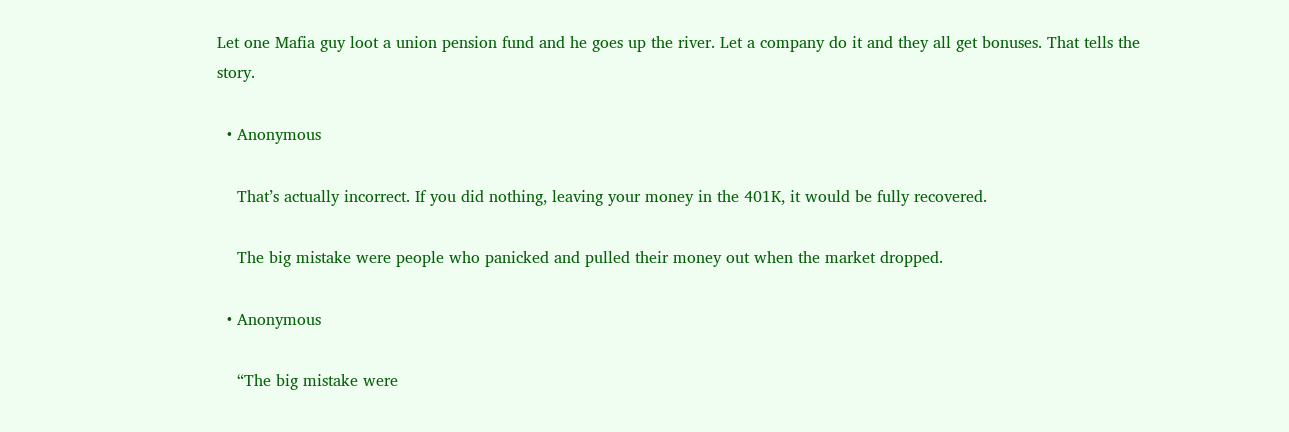Let one Mafia guy loot a union pension fund and he goes up the river. Let a company do it and they all get bonuses. That tells the story.

  • Anonymous

    That’s actually incorrect. If you did nothing, leaving your money in the 401K, it would be fully recovered.

    The big mistake were people who panicked and pulled their money out when the market dropped.

  • Anonymous

    “The big mistake were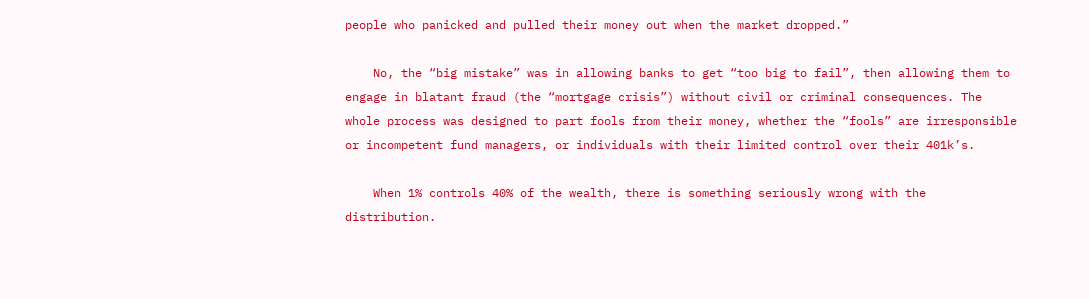people who panicked and pulled their money out when the market dropped.”

    No, the “big mistake” was in allowing banks to get “too big to fail”, then allowing them to engage in blatant fraud (the “mortgage crisis”) without civil or criminal consequences. The whole process was designed to part fools from their money, whether the “fools” are irresponsible or incompetent fund managers, or individuals with their limited control over their 401k’s.

    When 1% controls 40% of the wealth, there is something seriously wrong with the distribution.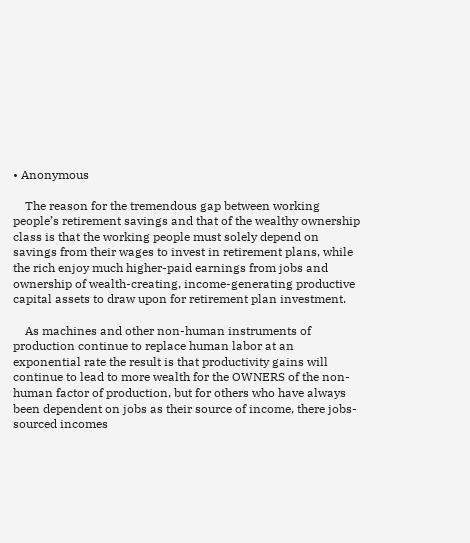• Anonymous

    The reason for the tremendous gap between working people’s retirement savings and that of the wealthy ownership class is that the working people must solely depend on savings from their wages to invest in retirement plans, while the rich enjoy much higher-paid earnings from jobs and ownership of wealth-creating, income-generating productive capital assets to draw upon for retirement plan investment.

    As machines and other non-human instruments of production continue to replace human labor at an exponential rate the result is that productivity gains will continue to lead to more wealth for the OWNERS of the non-human factor of production, but for others who have always been dependent on jobs as their source of income, there jobs-sourced incomes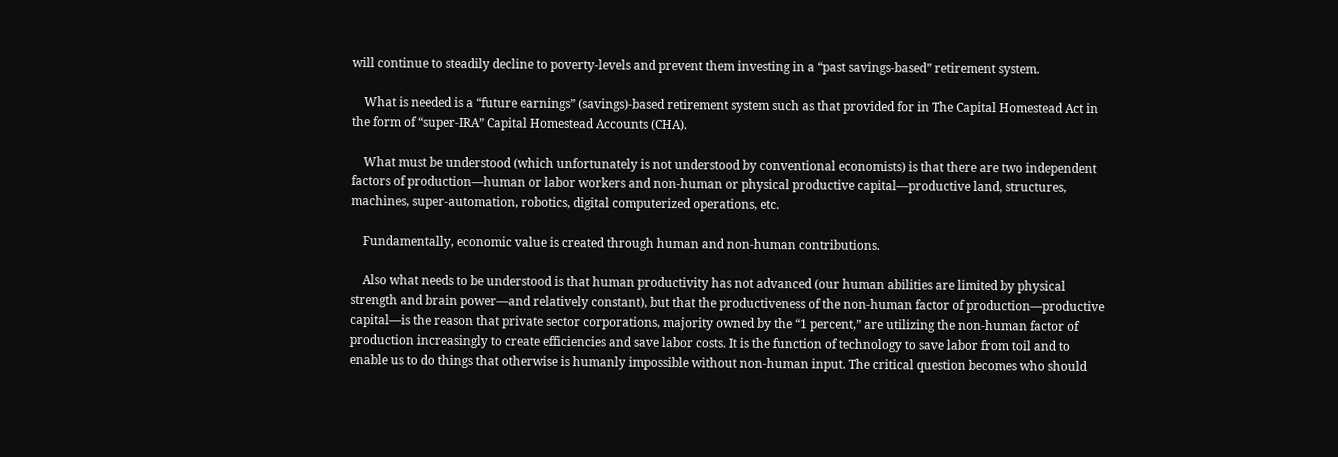will continue to steadily decline to poverty-levels and prevent them investing in a “past savings-based” retirement system.

    What is needed is a “future earnings” (savings)-based retirement system such as that provided for in The Capital Homestead Act in the form of “super-IRA” Capital Homestead Accounts (CHA).

    What must be understood (which unfortunately is not understood by conventional economists) is that there are two independent factors of production––human or labor workers and non-human or physical productive capital––productive land, structures, machines, super-automation, robotics, digital computerized operations, etc.

    Fundamentally, economic value is created through human and non-human contributions.

    Also what needs to be understood is that human productivity has not advanced (our human abilities are limited by physical strength and brain power––and relatively constant), but that the productiveness of the non-human factor of production––productive capital––is the reason that private sector corporations, majority owned by the “1 percent,” are utilizing the non-human factor of production increasingly to create efficiencies and save labor costs. It is the function of technology to save labor from toil and to enable us to do things that otherwise is humanly impossible without non-human input. The critical question becomes who should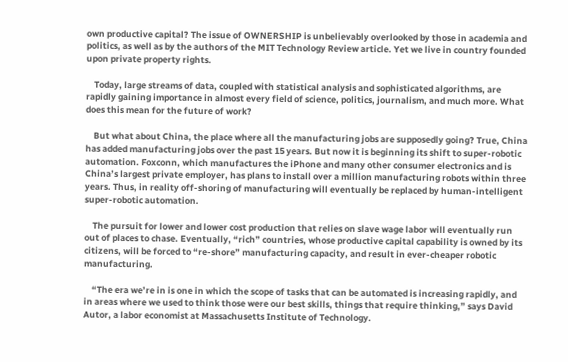own productive capital? The issue of OWNERSHIP is unbelievably overlooked by those in academia and politics, as well as by the authors of the MIT Technology Review article. Yet we live in country founded upon private property rights.

    Today, large streams of data, coupled with statistical analysis and sophisticated algorithms, are rapidly gaining importance in almost every field of science, politics, journalism, and much more. What does this mean for the future of work?

    But what about China, the place where all the manufacturing jobs are supposedly going? True, China has added manufacturing jobs over the past 15 years. But now it is beginning its shift to super-robotic automation. Foxconn, which manufactures the iPhone and many other consumer electronics and is China’s largest private employer, has plans to install over a million manufacturing robots within three years. Thus, in reality off-shoring of manufacturing will eventually be replaced by human-intelligent super-robotic automation.

    The pursuit for lower and lower cost production that relies on slave wage labor will eventually run out of places to chase. Eventually, “rich” countries, whose productive capital capability is owned by its citizens, will be forced to “re-shore” manufacturing capacity, and result in ever-cheaper robotic manufacturing.

    “The era we’re in is one in which the scope of tasks that can be automated is increasing rapidly, and in areas where we used to think those were our best skills, things that require thinking,” says David Autor, a labor economist at Massachusetts Institute of Technology.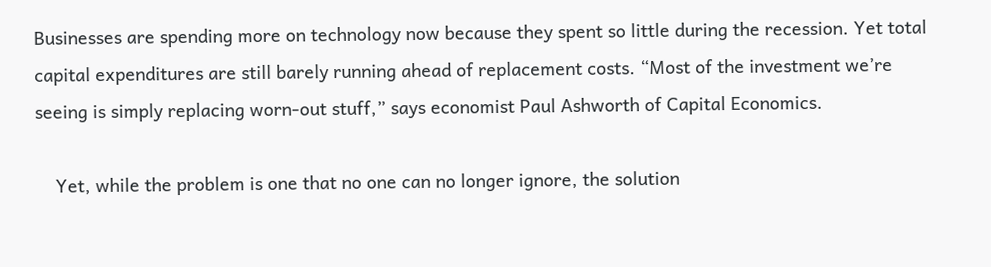Businesses are spending more on technology now because they spent so little during the recession. Yet total capital expenditures are still barely running ahead of replacement costs. “Most of the investment we’re seeing is simply replacing worn-out stuff,” says economist Paul Ashworth of Capital Economics.

    Yet, while the problem is one that no one can no longer ignore, the solution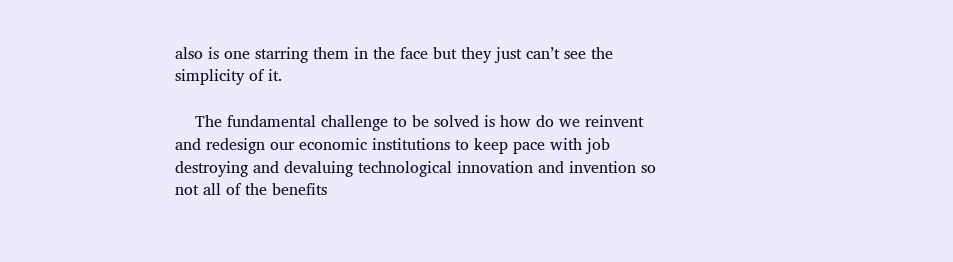also is one starring them in the face but they just can’t see the simplicity of it.

    The fundamental challenge to be solved is how do we reinvent and redesign our economic institutions to keep pace with job destroying and devaluing technological innovation and invention so not all of the benefits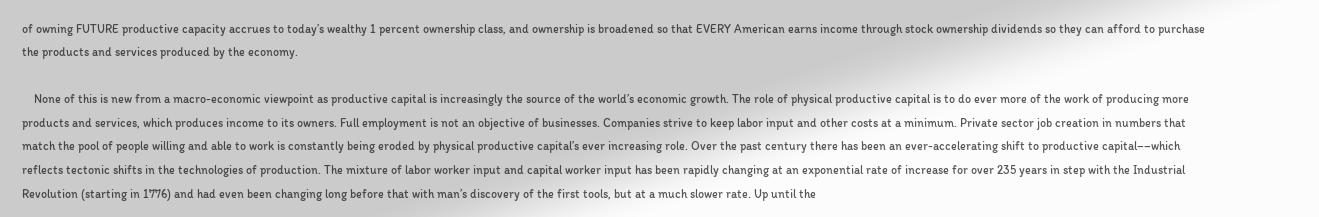of owning FUTURE productive capacity accrues to today’s wealthy 1 percent ownership class, and ownership is broadened so that EVERY American earns income through stock ownership dividends so they can afford to purchase the products and services produced by the economy.

    None of this is new from a macro-economic viewpoint as productive capital is increasingly the source of the world’s economic growth. The role of physical productive capital is to do ever more of the work of producing more products and services, which produces income to its owners. Full employment is not an objective of businesses. Companies strive to keep labor input and other costs at a minimum. Private sector job creation in numbers that match the pool of people willing and able to work is constantly being eroded by physical productive capital’s ever increasing role. Over the past century there has been an ever-accelerating shift to productive capital––which reflects tectonic shifts in the technologies of production. The mixture of labor worker input and capital worker input has been rapidly changing at an exponential rate of increase for over 235 years in step with the Industrial Revolution (starting in 1776) and had even been changing long before that with man’s discovery of the first tools, but at a much slower rate. Up until the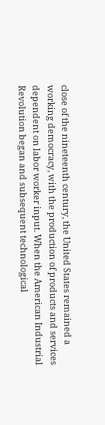close of the nineteenth century, the United States remained a working democracy, with the production of products and services dependent on labor worker input. When the American Industrial Revolution began and subsequent technological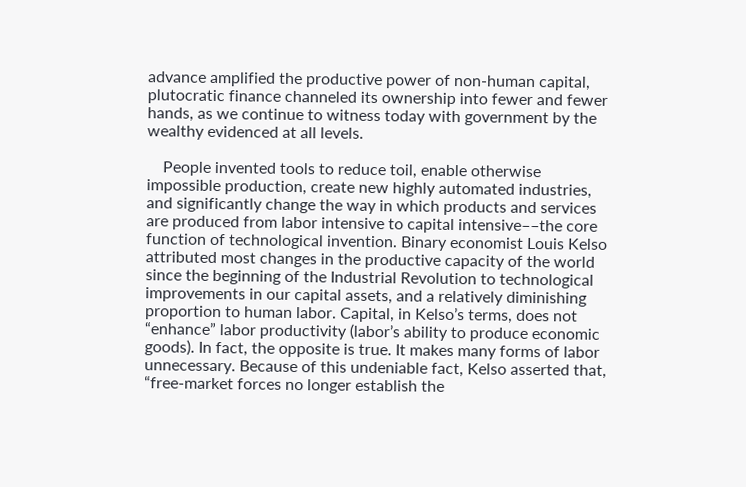advance amplified the productive power of non-human capital, plutocratic finance channeled its ownership into fewer and fewer hands, as we continue to witness today with government by the wealthy evidenced at all levels.

    People invented tools to reduce toil, enable otherwise impossible production, create new highly automated industries, and significantly change the way in which products and services are produced from labor intensive to capital intensive––the core function of technological invention. Binary economist Louis Kelso attributed most changes in the productive capacity of the world since the beginning of the Industrial Revolution to technological improvements in our capital assets, and a relatively diminishing proportion to human labor. Capital, in Kelso’s terms, does not “enhance” labor productivity (labor’s ability to produce economic goods). In fact, the opposite is true. It makes many forms of labor unnecessary. Because of this undeniable fact, Kelso asserted that, “free-market forces no longer establish the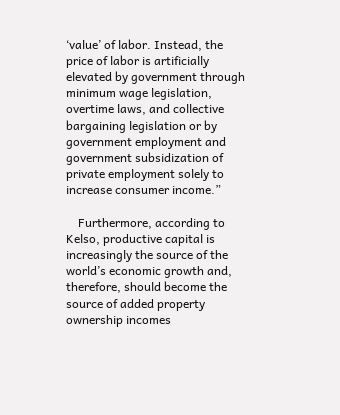‘value’ of labor. Instead, the price of labor is artificially elevated by government through minimum wage legislation, overtime laws, and collective bargaining legislation or by government employment and government subsidization of private employment solely to increase consumer income.”

    Furthermore, according to Kelso, productive capital is increasingly the source of the world’s economic growth and, therefore, should become the source of added property ownership incomes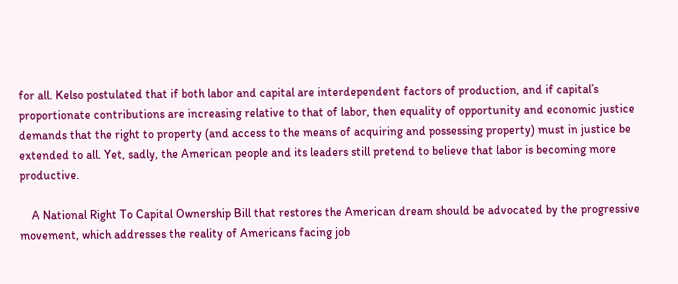for all. Kelso postulated that if both labor and capital are interdependent factors of production, and if capital’s proportionate contributions are increasing relative to that of labor, then equality of opportunity and economic justice demands that the right to property (and access to the means of acquiring and possessing property) must in justice be extended to all. Yet, sadly, the American people and its leaders still pretend to believe that labor is becoming more productive.

    A National Right To Capital Ownership Bill that restores the American dream should be advocated by the progressive movement, which addresses the reality of Americans facing job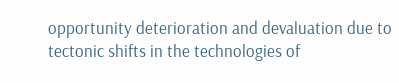opportunity deterioration and devaluation due to tectonic shifts in the technologies of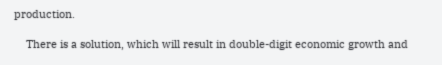production.

    There is a solution, which will result in double-digit economic growth and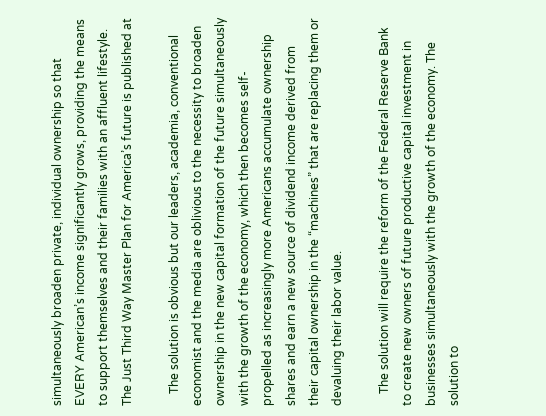simultaneously broaden private, individual ownership so that EVERY American’s income significantly grows, providing the means to support themselves and their families with an affluent lifestyle. The Just Third Way Master Plan for America’s future is published at

    The solution is obvious but our leaders, academia, conventional economist and the media are oblivious to the necessity to broaden ownership in the new capital formation of the future simultaneously with the growth of the economy, which then becomes self-propelled as increasingly more Americans accumulate ownership shares and earn a new source of dividend income derived from their capital ownership in the “machines” that are replacing them or devaluing their labor value.

    The solution will require the reform of the Federal Reserve Bank to create new owners of future productive capital investment in businesses simultaneously with the growth of the economy. The solution to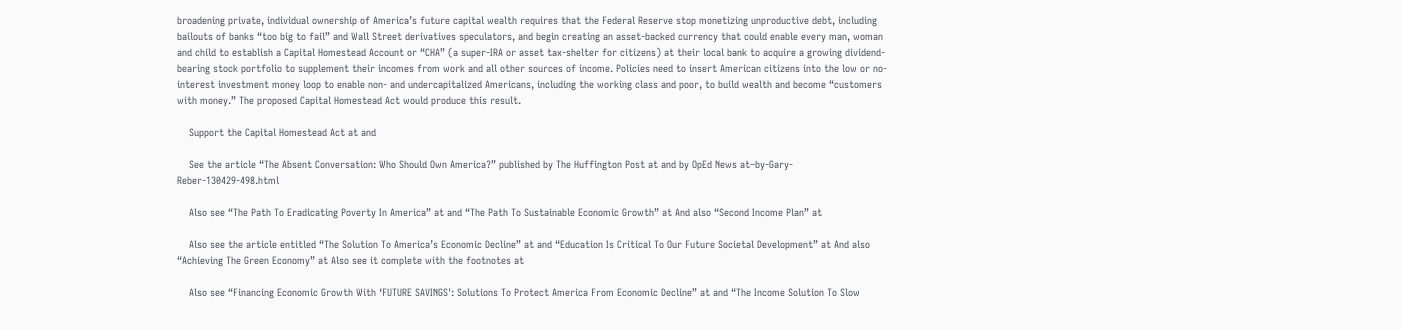broadening private, individual ownership of America’s future capital wealth requires that the Federal Reserve stop monetizing unproductive debt, including bailouts of banks “too big to fail” and Wall Street derivatives speculators, and begin creating an asset-backed currency that could enable every man, woman and child to establish a Capital Homestead Account or “CHA” (a super-IRA or asset tax-shelter for citizens) at their local bank to acquire a growing dividend-bearing stock portfolio to supplement their incomes from work and all other sources of income. Policies need to insert American citizens into the low or no-interest investment money loop to enable non- and undercapitalized Americans, including the working class and poor, to build wealth and become “customers with money.” The proposed Capital Homestead Act would produce this result.

    Support the Capital Homestead Act at and

    See the article “The Absent Conversation: Who Should Own America?” published by The Huffington Post at and by OpEd News at–by-Gary-Reber-130429-498.html

    Also see “The Path To Eradicating Poverty In America” at and “The Path To Sustainable Economic Growth” at And also “Second Income Plan” at

    Also see the article entitled “The Solution To America’s Economic Decline” at and “Education Is Critical To Our Future Societal Development” at And also “Achieving The Green Economy” at Also see it complete with the footnotes at

    Also see “Financing Economic Growth With ‘FUTURE SAVINGS': Solutions To Protect America From Economic Decline” at and “The Income Solution To Slow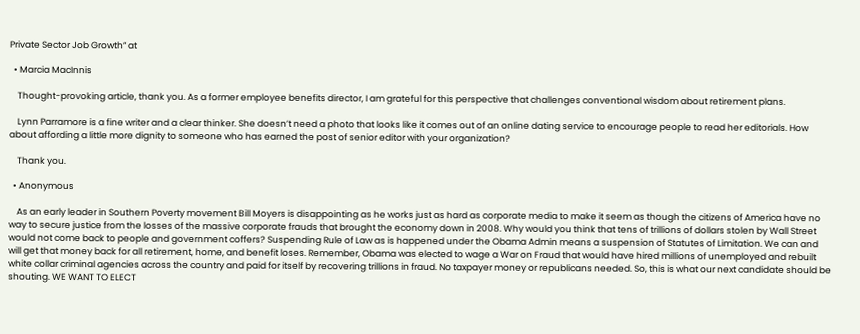Private Sector Job Growth” at

  • Marcia MacInnis

    Thought-provoking article, thank you. As a former employee benefits director, I am grateful for this perspective that challenges conventional wisdom about retirement plans.

    Lynn Parramore is a fine writer and a clear thinker. She doesn’t need a photo that looks like it comes out of an online dating service to encourage people to read her editorials. How about affording a little more dignity to someone who has earned the post of senior editor with your organization?

    Thank you.

  • Anonymous

    As an early leader in Southern Poverty movement Bill Moyers is disappointing as he works just as hard as corporate media to make it seem as though the citizens of America have no way to secure justice from the losses of the massive corporate frauds that brought the economy down in 2008. Why would you think that tens of trillions of dollars stolen by Wall Street would not come back to people and government coffers? Suspending Rule of Law as is happened under the Obama Admin means a suspension of Statutes of Limitation. We can and will get that money back for all retirement, home, and benefit loses. Remember, Obama was elected to wage a War on Fraud that would have hired millions of unemployed and rebuilt white collar criminal agencies across the country and paid for itself by recovering trillions in fraud. No taxpayer money or republicans needed. So, this is what our next candidate should be shouting. WE WANT TO ELECT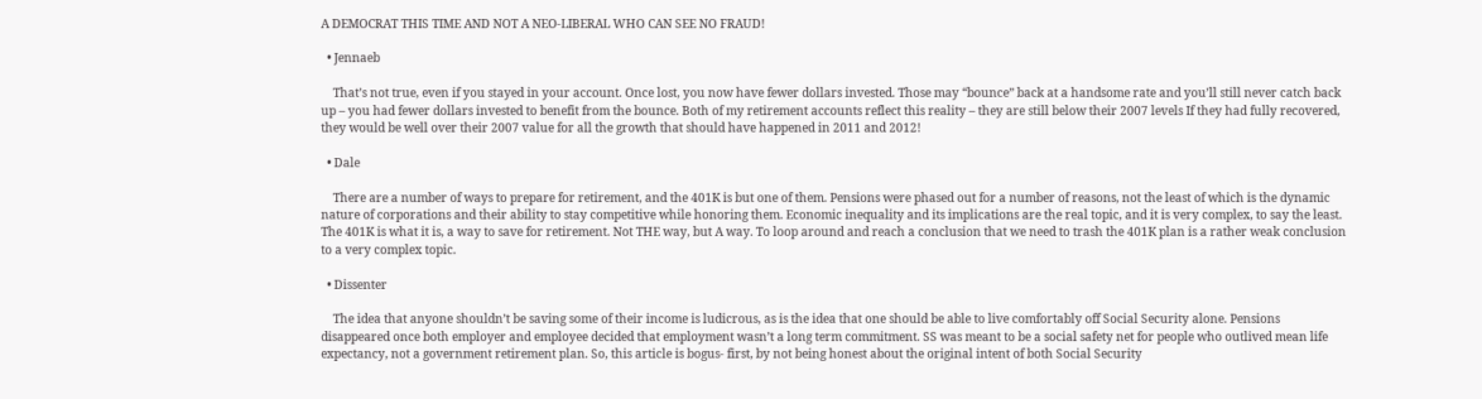A DEMOCRAT THIS TIME AND NOT A NEO-LIBERAL WHO CAN SEE NO FRAUD!

  • Jennaeb

    That’s not true, even if you stayed in your account. Once lost, you now have fewer dollars invested. Those may “bounce” back at a handsome rate and you’ll still never catch back up – you had fewer dollars invested to benefit from the bounce. Both of my retirement accounts reflect this reality – they are still below their 2007 levels If they had fully recovered, they would be well over their 2007 value for all the growth that should have happened in 2011 and 2012!

  • Dale

    There are a number of ways to prepare for retirement, and the 401K is but one of them. Pensions were phased out for a number of reasons, not the least of which is the dynamic nature of corporations and their ability to stay competitive while honoring them. Economic inequality and its implications are the real topic, and it is very complex, to say the least. The 401K is what it is, a way to save for retirement. Not THE way, but A way. To loop around and reach a conclusion that we need to trash the 401K plan is a rather weak conclusion to a very complex topic.

  • Dissenter

    The idea that anyone shouldn’t be saving some of their income is ludicrous, as is the idea that one should be able to live comfortably off Social Security alone. Pensions disappeared once both employer and employee decided that employment wasn’t a long term commitment. SS was meant to be a social safety net for people who outlived mean life expectancy, not a government retirement plan. So, this article is bogus- first, by not being honest about the original intent of both Social Security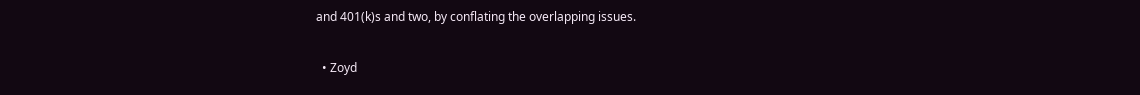and 401(k)s and two, by conflating the overlapping issues.

  • Zoyd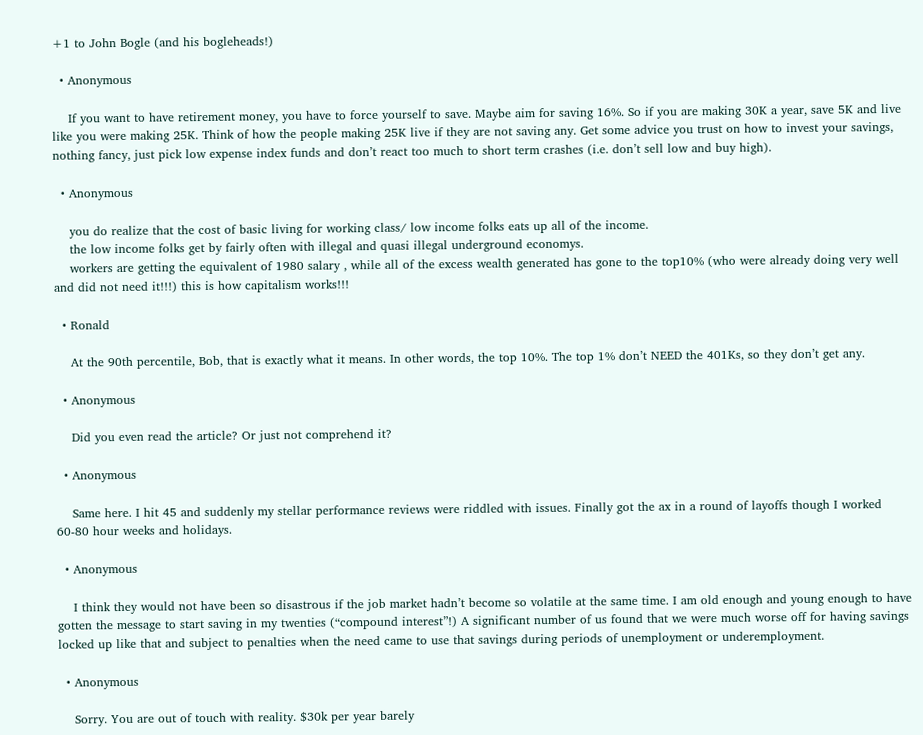+1 to John Bogle (and his bogleheads!)

  • Anonymous

    If you want to have retirement money, you have to force yourself to save. Maybe aim for saving 16%. So if you are making 30K a year, save 5K and live like you were making 25K. Think of how the people making 25K live if they are not saving any. Get some advice you trust on how to invest your savings, nothing fancy, just pick low expense index funds and don’t react too much to short term crashes (i.e. don’t sell low and buy high).

  • Anonymous

    you do realize that the cost of basic living for working class/ low income folks eats up all of the income.
    the low income folks get by fairly often with illegal and quasi illegal underground economys.
    workers are getting the equivalent of 1980 salary , while all of the excess wealth generated has gone to the top10% (who were already doing very well and did not need it!!!) this is how capitalism works!!!

  • Ronald

    At the 90th percentile, Bob, that is exactly what it means. In other words, the top 10%. The top 1% don’t NEED the 401Ks, so they don’t get any.

  • Anonymous

    Did you even read the article? Or just not comprehend it?

  • Anonymous

    Same here. I hit 45 and suddenly my stellar performance reviews were riddled with issues. Finally got the ax in a round of layoffs though I worked 60-80 hour weeks and holidays.

  • Anonymous

    I think they would not have been so disastrous if the job market hadn’t become so volatile at the same time. I am old enough and young enough to have gotten the message to start saving in my twenties (“compound interest”!) A significant number of us found that we were much worse off for having savings locked up like that and subject to penalties when the need came to use that savings during periods of unemployment or underemployment.

  • Anonymous

    Sorry. You are out of touch with reality. $30k per year barely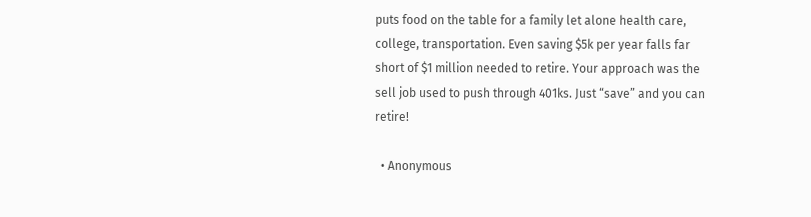puts food on the table for a family let alone health care, college, transportation. Even saving $5k per year falls far short of $1 million needed to retire. Your approach was the sell job used to push through 401ks. Just “save” and you can retire!

  • Anonymous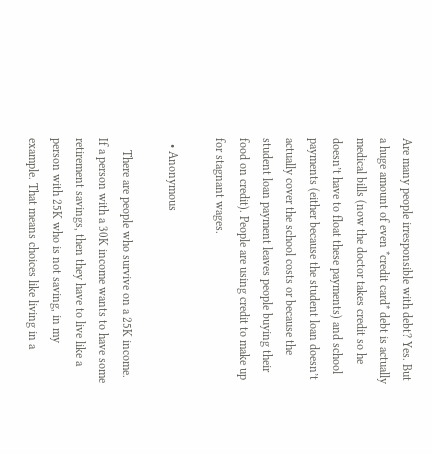Are many people irresponsible with debt? Yes. But a huge amount of even *credit card* debt is actually medical bills (now the doctor takes credit so he doesn’t have to float these payments) and school payments (either because the student loan doesn’t actually cover the school costs or because the student loan payment leaves people buying their food on credit). People are using credit to make up for stagnant wages.

  • Anonymous

    There are people who survive on a 25K income. If a person with a 30K income wants to have some retirement savings, then they have to live like a person with 25K who is not saving, in my example. That means choices like living in a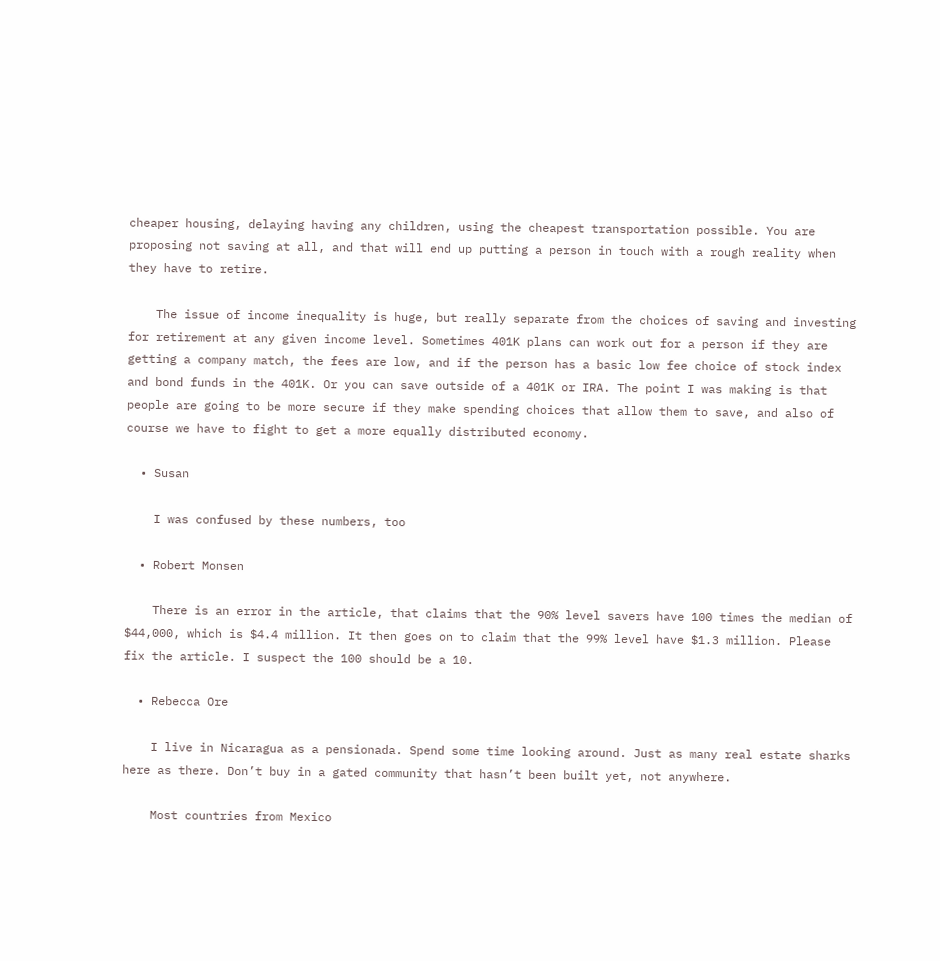cheaper housing, delaying having any children, using the cheapest transportation possible. You are proposing not saving at all, and that will end up putting a person in touch with a rough reality when they have to retire.

    The issue of income inequality is huge, but really separate from the choices of saving and investing for retirement at any given income level. Sometimes 401K plans can work out for a person if they are getting a company match, the fees are low, and if the person has a basic low fee choice of stock index and bond funds in the 401K. Or you can save outside of a 401K or IRA. The point I was making is that people are going to be more secure if they make spending choices that allow them to save, and also of course we have to fight to get a more equally distributed economy.

  • Susan

    I was confused by these numbers, too

  • Robert Monsen

    There is an error in the article, that claims that the 90% level savers have 100 times the median of $44,000, which is $4.4 million. It then goes on to claim that the 99% level have $1.3 million. Please fix the article. I suspect the 100 should be a 10.

  • Rebecca Ore

    I live in Nicaragua as a pensionada. Spend some time looking around. Just as many real estate sharks here as there. Don’t buy in a gated community that hasn’t been built yet, not anywhere.

    Most countries from Mexico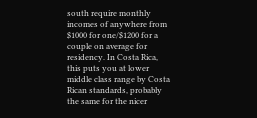south require monthly incomes of anywhere from $1000 for one/$1200 for a couple on average for residency. In Costa Rica, this puts you at lower middle class range by Costa Rican standards, probably the same for the nicer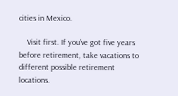cities in Mexico.

    Visit first. If you’ve got five years before retirement, take vacations to different possible retirement locations.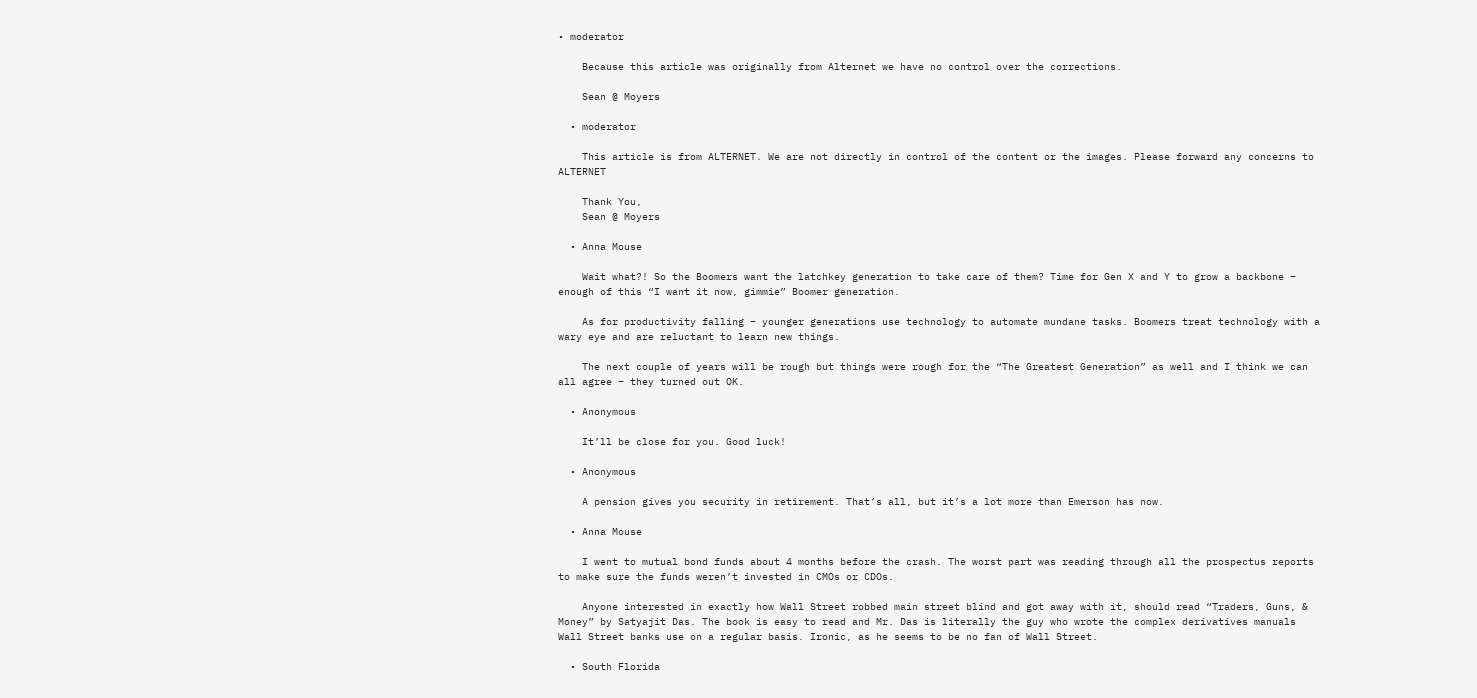• moderator

    Because this article was originally from Alternet we have no control over the corrections.

    Sean @ Moyers

  • moderator

    This article is from ALTERNET. We are not directly in control of the content or the images. Please forward any concerns to ALTERNET

    Thank You,
    Sean @ Moyers

  • Anna Mouse

    Wait what?! So the Boomers want the latchkey generation to take care of them? Time for Gen X and Y to grow a backbone – enough of this “I want it now, gimmie” Boomer generation.

    As for productivity falling – younger generations use technology to automate mundane tasks. Boomers treat technology with a wary eye and are reluctant to learn new things.

    The next couple of years will be rough but things were rough for the “The Greatest Generation” as well and I think we can all agree – they turned out OK.

  • Anonymous

    It’ll be close for you. Good luck!

  • Anonymous

    A pension gives you security in retirement. That’s all, but it’s a lot more than Emerson has now.

  • Anna Mouse

    I went to mutual bond funds about 4 months before the crash. The worst part was reading through all the prospectus reports to make sure the funds weren’t invested in CMOs or CDOs.

    Anyone interested in exactly how Wall Street robbed main street blind and got away with it, should read “Traders, Guns, & Money” by Satyajit Das. The book is easy to read and Mr. Das is literally the guy who wrote the complex derivatives manuals Wall Street banks use on a regular basis. Ironic, as he seems to be no fan of Wall Street.

  • South Florida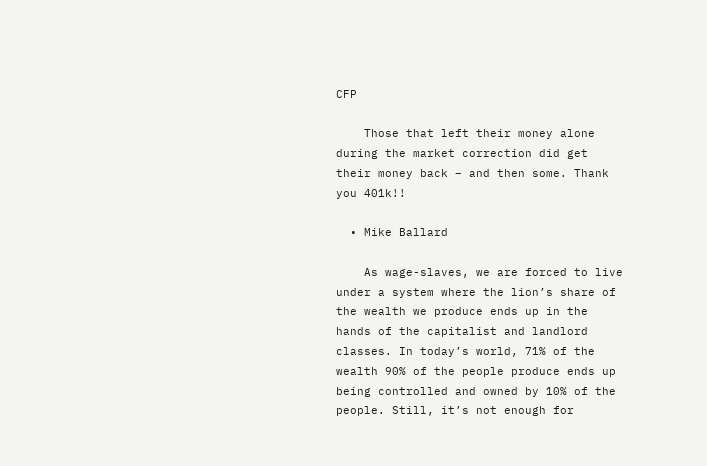CFP

    Those that left their money alone during the market correction did get their money back – and then some. Thank you 401k!!

  • Mike Ballard

    As wage-slaves, we are forced to live under a system where the lion’s share of the wealth we produce ends up in the hands of the capitalist and landlord classes. In today’s world, 71% of the wealth 90% of the people produce ends up being controlled and owned by 10% of the people. Still, it’s not enough for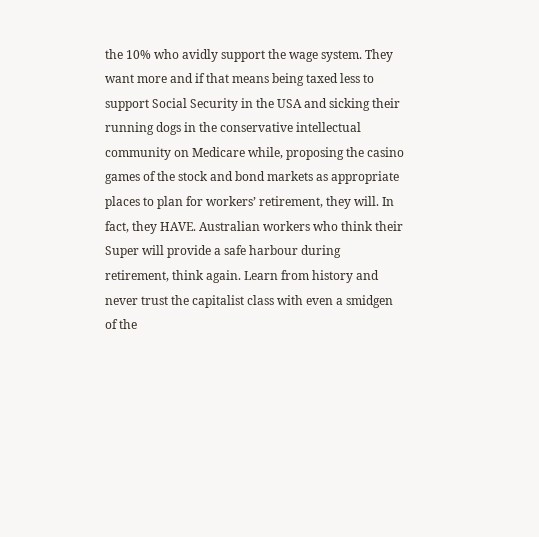the 10% who avidly support the wage system. They want more and if that means being taxed less to support Social Security in the USA and sicking their running dogs in the conservative intellectual community on Medicare while, proposing the casino games of the stock and bond markets as appropriate places to plan for workers’ retirement, they will. In fact, they HAVE. Australian workers who think their Super will provide a safe harbour during retirement, think again. Learn from history and never trust the capitalist class with even a smidgen of the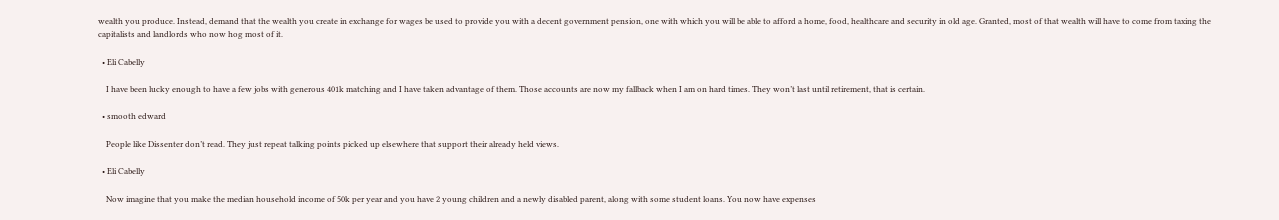wealth you produce. Instead, demand that the wealth you create in exchange for wages be used to provide you with a decent government pension, one with which you will be able to afford a home, food, healthcare and security in old age. Granted, most of that wealth will have to come from taxing the capitalists and landlords who now hog most of it.

  • Eli Cabelly

    I have been lucky enough to have a few jobs with generous 401k matching and I have taken advantage of them. Those accounts are now my fallback when I am on hard times. They won’t last until retirement, that is certain.

  • smooth edward

    People like Dissenter don’t read. They just repeat talking points picked up elsewhere that support their already held views.

  • Eli Cabelly

    Now imagine that you make the median household income of 50k per year and you have 2 young children and a newly disabled parent, along with some student loans. You now have expenses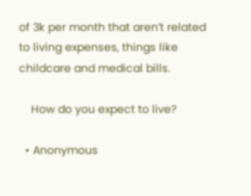of 3k per month that aren’t related to living expenses, things like childcare and medical bills.

    How do you expect to live?

  • Anonymous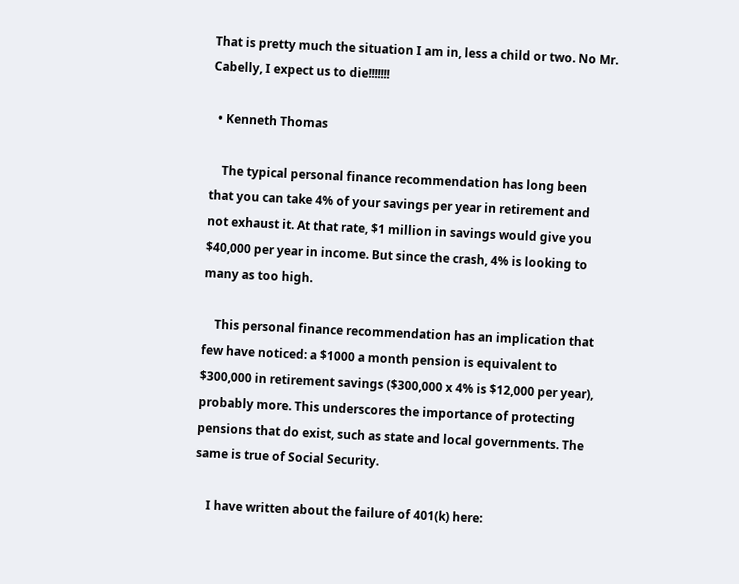That is pretty much the situation I am in, less a child or two. No Mr. Cabelly, I expect us to die!!!!!!!

  • Kenneth Thomas

    The typical personal finance recommendation has long been that you can take 4% of your savings per year in retirement and not exhaust it. At that rate, $1 million in savings would give you $40,000 per year in income. But since the crash, 4% is looking to many as too high.

    This personal finance recommendation has an implication that few have noticed: a $1000 a month pension is equivalent to $300,000 in retirement savings ($300,000 x 4% is $12,000 per year), probably more. This underscores the importance of protecting pensions that do exist, such as state and local governments. The same is true of Social Security.

    I have written about the failure of 401(k) here: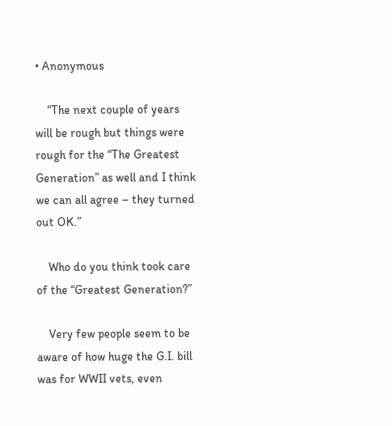• Anonymous

    “The next couple of years will be rough but things were rough for the “The Greatest Generation” as well and I think we can all agree – they turned out OK.”

    Who do you think took care of the “Greatest Generation?”

    Very few people seem to be aware of how huge the G.I. bill was for WWII vets, even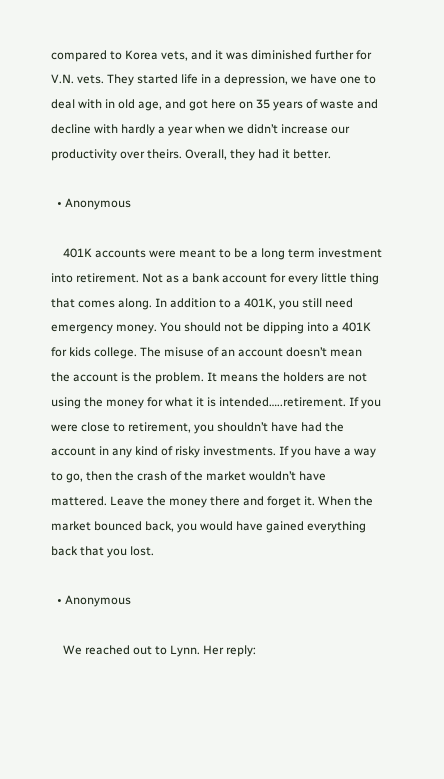compared to Korea vets, and it was diminished further for V.N. vets. They started life in a depression, we have one to deal with in old age, and got here on 35 years of waste and decline with hardly a year when we didn’t increase our productivity over theirs. Overall, they had it better.

  • Anonymous

    401K accounts were meant to be a long term investment into retirement. Not as a bank account for every little thing that comes along. In addition to a 401K, you still need emergency money. You should not be dipping into a 401K for kids college. The misuse of an account doesn’t mean the account is the problem. It means the holders are not using the money for what it is intended…..retirement. If you were close to retirement, you shouldn’t have had the account in any kind of risky investments. If you have a way to go, then the crash of the market wouldn’t have mattered. Leave the money there and forget it. When the market bounced back, you would have gained everything back that you lost.

  • Anonymous

    We reached out to Lynn. Her reply: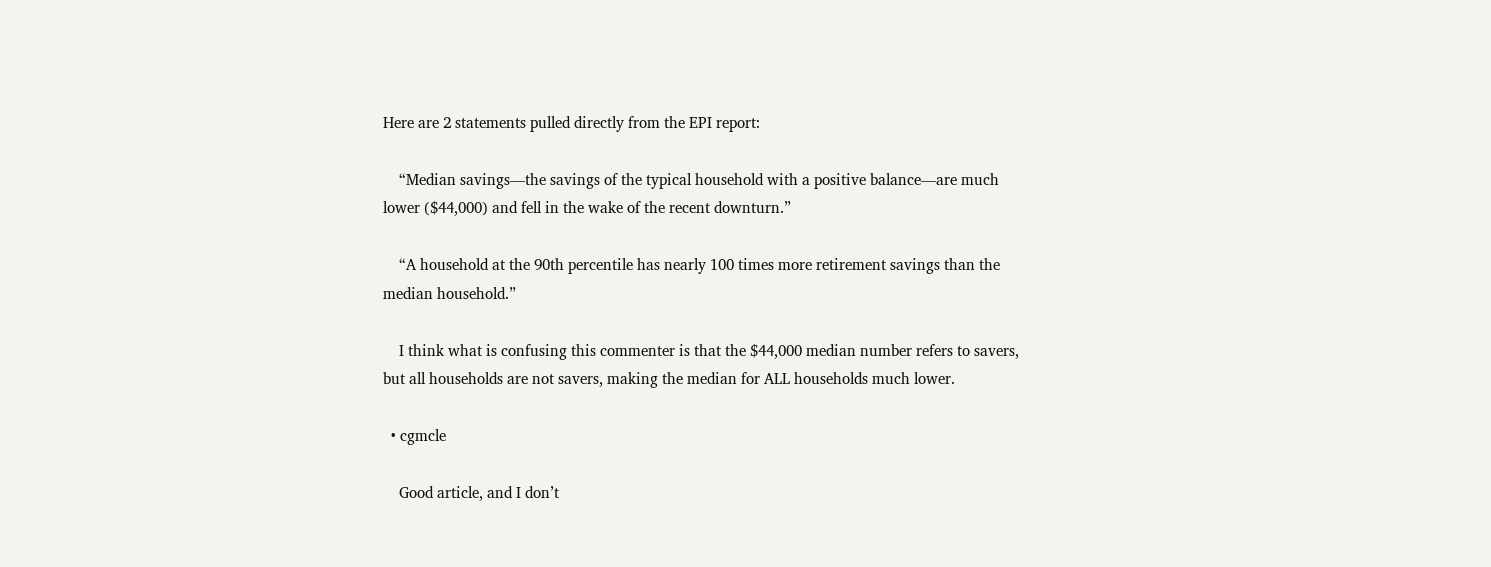Here are 2 statements pulled directly from the EPI report:

    “Median savings—the savings of the typical household with a positive balance—are much lower ($44,000) and fell in the wake of the recent downturn.”

    “A household at the 90th percentile has nearly 100 times more retirement savings than the median household.”

    I think what is confusing this commenter is that the $44,000 median number refers to savers, but all households are not savers, making the median for ALL households much lower.

  • cgmcle

    Good article, and I don’t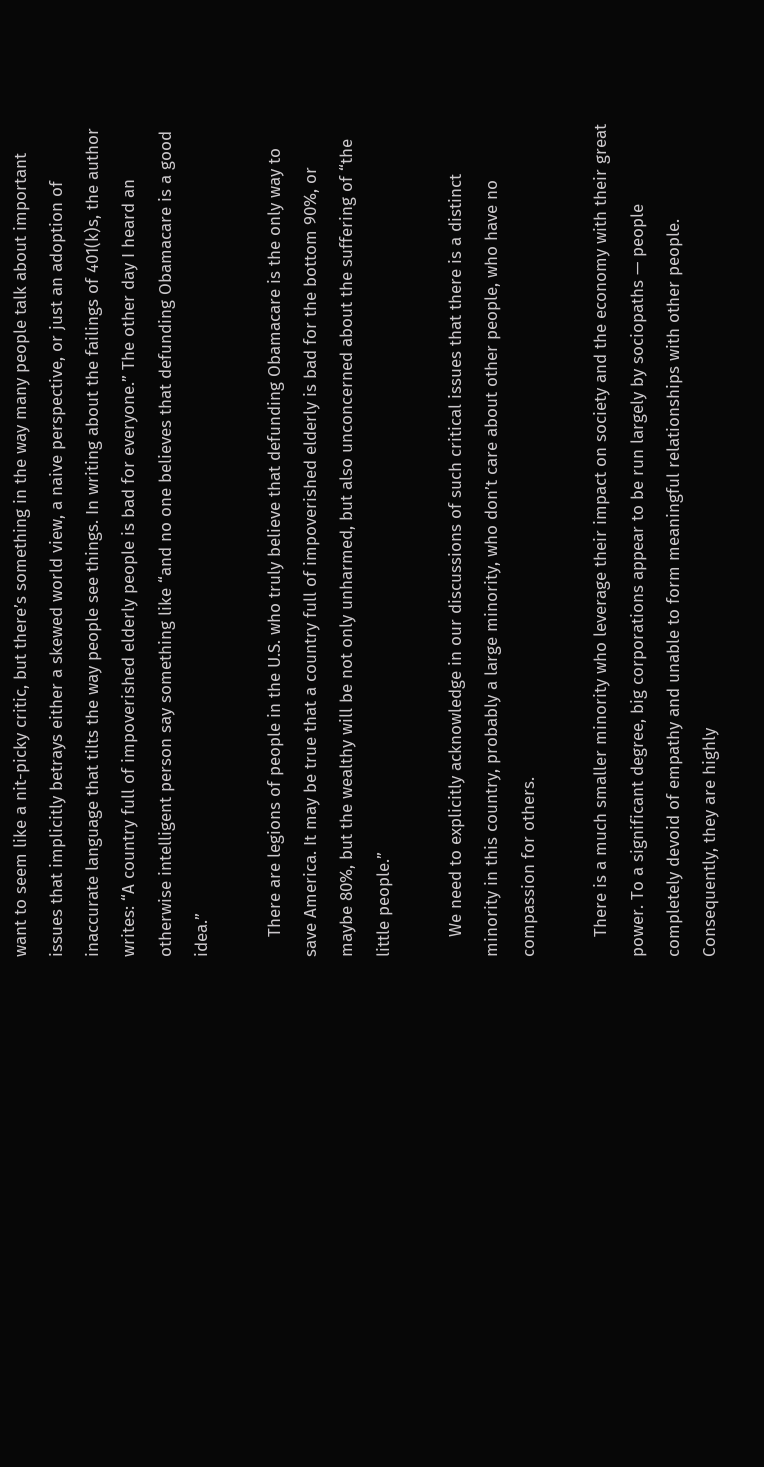want to seem like a nit-picky critic, but there’s something in the way many people talk about important issues that implicitly betrays either a skewed world view, a naive perspective, or just an adoption of inaccurate language that tilts the way people see things. In writing about the failings of 401(k)s, the author writes: “A country full of impoverished elderly people is bad for everyone.” The other day I heard an otherwise intelligent person say something like “and no one believes that defunding Obamacare is a good idea.”

    There are legions of people in the U.S. who truly believe that defunding Obamacare is the only way to save America. It may be true that a country full of impoverished elderly is bad for the bottom 90%, or maybe 80%, but the wealthy will be not only unharmed, but also unconcerned about the suffering of “the little people.”

    We need to explicitly acknowledge in our discussions of such critical issues that there is a distinct minority in this country, probably a large minority, who don’t care about other people, who have no compassion for others.

    There is a much smaller minority who leverage their impact on society and the economy with their great power. To a significant degree, big corporations appear to be run largely by sociopaths — people completely devoid of empathy and unable to form meaningful relationships with other people. Consequently, they are highly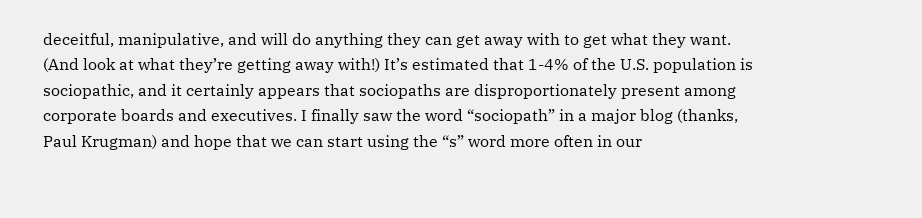deceitful, manipulative, and will do anything they can get away with to get what they want. (And look at what they’re getting away with!) It’s estimated that 1-4% of the U.S. population is sociopathic, and it certainly appears that sociopaths are disproportionately present among corporate boards and executives. I finally saw the word “sociopath” in a major blog (thanks, Paul Krugman) and hope that we can start using the “s” word more often in our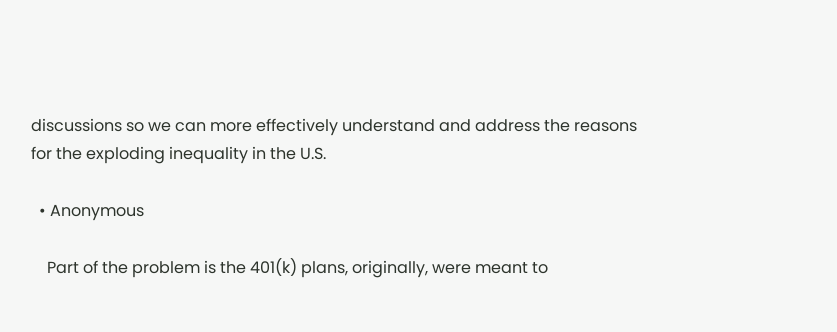discussions so we can more effectively understand and address the reasons for the exploding inequality in the U.S.

  • Anonymous

    Part of the problem is the 401(k) plans, originally, were meant to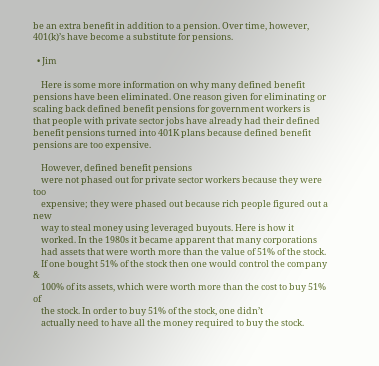be an extra benefit in addition to a pension. Over time, however, 401(k)’s have become a substitute for pensions.

  • Jim

    Here is some more information on why many defined benefit pensions have been eliminated. One reason given for eliminating or scaling back defined benefit pensions for government workers is that people with private sector jobs have already had their defined benefit pensions turned into 401K plans because defined benefit pensions are too expensive.

    However, defined benefit pensions
    were not phased out for private sector workers because they were too
    expensive; they were phased out because rich people figured out a new
    way to steal money using leveraged buyouts. Here is how it
    worked. In the 1980s it became apparent that many corporations
    had assets that were worth more than the value of 51% of the stock.
    If one bought 51% of the stock then one would control the company &
    100% of its assets, which were worth more than the cost to buy 51% of
    the stock. In order to buy 51% of the stock, one didn’t
    actually need to have all the money required to buy the stock.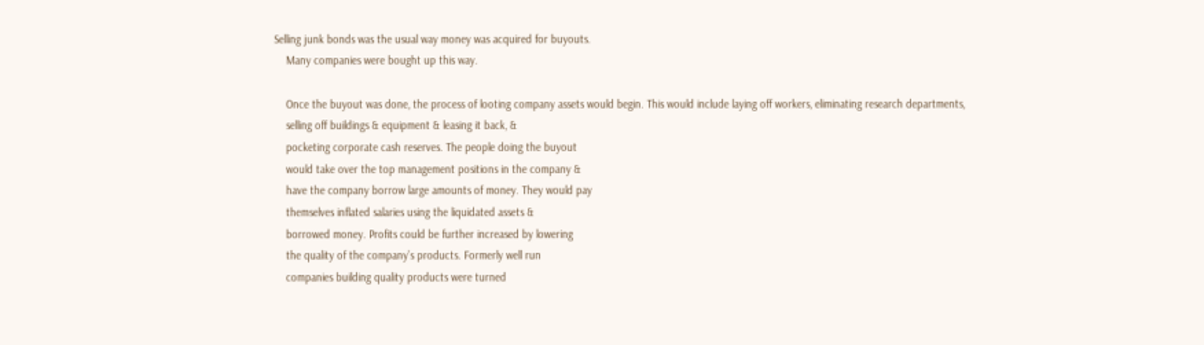Selling junk bonds was the usual way money was acquired for buyouts.
    Many companies were bought up this way.

    Once the buyout was done, the process of looting company assets would begin. This would include laying off workers, eliminating research departments,
    selling off buildings & equipment & leasing it back, &
    pocketing corporate cash reserves. The people doing the buyout
    would take over the top management positions in the company &
    have the company borrow large amounts of money. They would pay
    themselves inflated salaries using the liquidated assets &
    borrowed money. Profits could be further increased by lowering
    the quality of the company’s products. Formerly well run
    companies building quality products were turned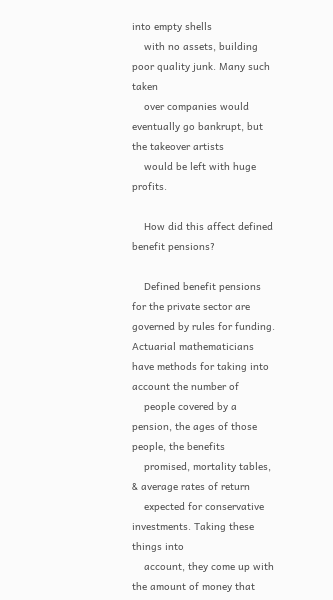into empty shells
    with no assets, building poor quality junk. Many such taken
    over companies would eventually go bankrupt, but the takeover artists
    would be left with huge profits.

    How did this affect defined benefit pensions?

    Defined benefit pensions for the private sector are governed by rules for funding. Actuarial mathematicians have methods for taking into account the number of
    people covered by a pension, the ages of those people, the benefits
    promised, mortality tables, & average rates of return
    expected for conservative investments. Taking these things into
    account, they come up with the amount of money that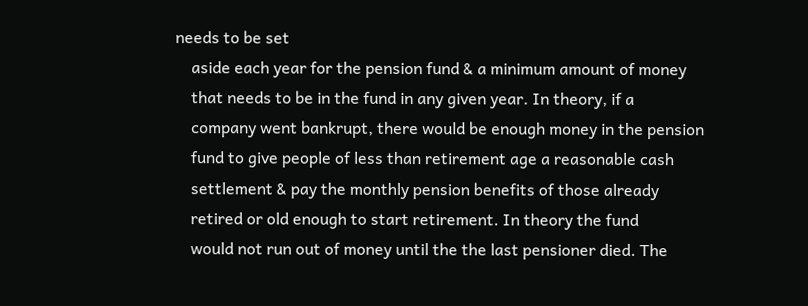needs to be set
    aside each year for the pension fund & a minimum amount of money
    that needs to be in the fund in any given year. In theory, if a
    company went bankrupt, there would be enough money in the pension
    fund to give people of less than retirement age a reasonable cash
    settlement & pay the monthly pension benefits of those already
    retired or old enough to start retirement. In theory the fund
    would not run out of money until the the last pensioner died. The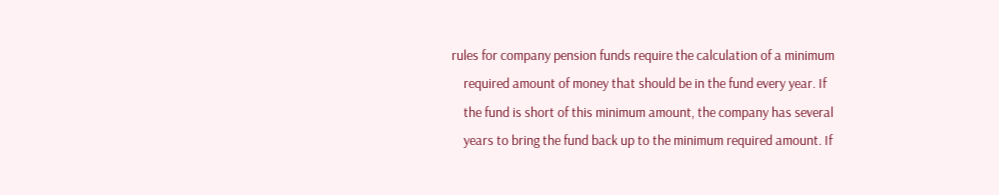rules for company pension funds require the calculation of a minimum
    required amount of money that should be in the fund every year. If
    the fund is short of this minimum amount, the company has several
    years to bring the fund back up to the minimum required amount. If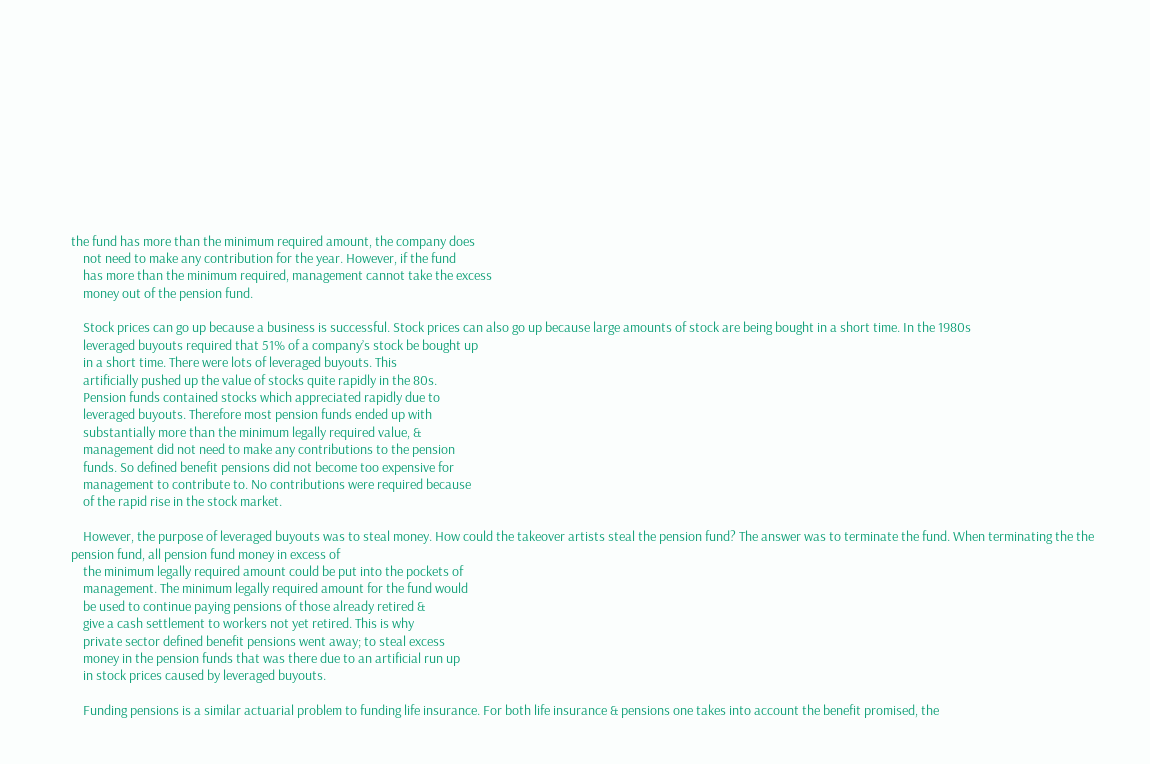the fund has more than the minimum required amount, the company does
    not need to make any contribution for the year. However, if the fund
    has more than the minimum required, management cannot take the excess
    money out of the pension fund.

    Stock prices can go up because a business is successful. Stock prices can also go up because large amounts of stock are being bought in a short time. In the 1980s
    leveraged buyouts required that 51% of a company’s stock be bought up
    in a short time. There were lots of leveraged buyouts. This
    artificially pushed up the value of stocks quite rapidly in the 80s.
    Pension funds contained stocks which appreciated rapidly due to
    leveraged buyouts. Therefore most pension funds ended up with
    substantially more than the minimum legally required value, &
    management did not need to make any contributions to the pension
    funds. So defined benefit pensions did not become too expensive for
    management to contribute to. No contributions were required because
    of the rapid rise in the stock market.

    However, the purpose of leveraged buyouts was to steal money. How could the takeover artists steal the pension fund? The answer was to terminate the fund. When terminating the the pension fund, all pension fund money in excess of
    the minimum legally required amount could be put into the pockets of
    management. The minimum legally required amount for the fund would
    be used to continue paying pensions of those already retired &
    give a cash settlement to workers not yet retired. This is why
    private sector defined benefit pensions went away; to steal excess
    money in the pension funds that was there due to an artificial run up
    in stock prices caused by leveraged buyouts.

    Funding pensions is a similar actuarial problem to funding life insurance. For both life insurance & pensions one takes into account the benefit promised, the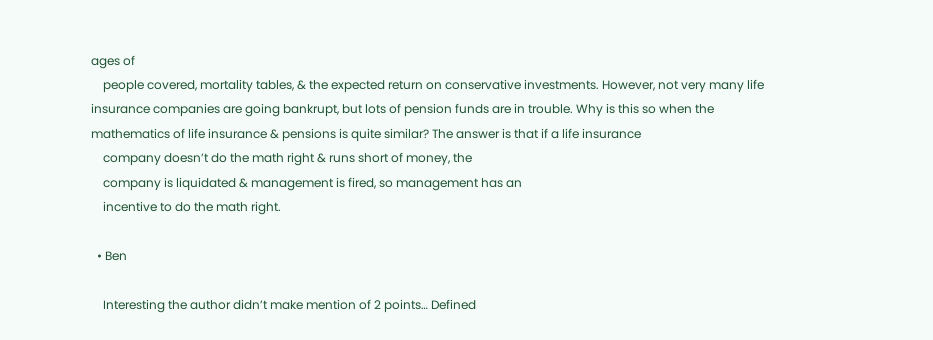ages of
    people covered, mortality tables, & the expected return on conservative investments. However, not very many life insurance companies are going bankrupt, but lots of pension funds are in trouble. Why is this so when the mathematics of life insurance & pensions is quite similar? The answer is that if a life insurance
    company doesn’t do the math right & runs short of money, the
    company is liquidated & management is fired, so management has an
    incentive to do the math right.

  • Ben

    Interesting the author didn’t make mention of 2 points… Defined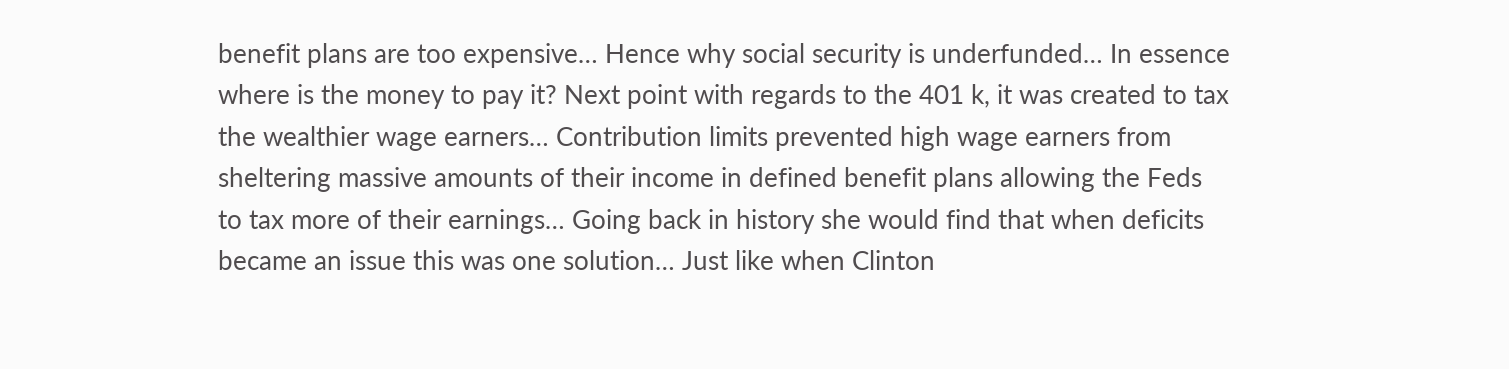benefit plans are too expensive… Hence why social security is underfunded… In essence where is the money to pay it? Next point with regards to the 401 k, it was created to tax the wealthier wage earners… Contribution limits prevented high wage earners from sheltering massive amounts of their income in defined benefit plans allowing the Feds to tax more of their earnings… Going back in history she would find that when deficits became an issue this was one solution… Just like when Clinton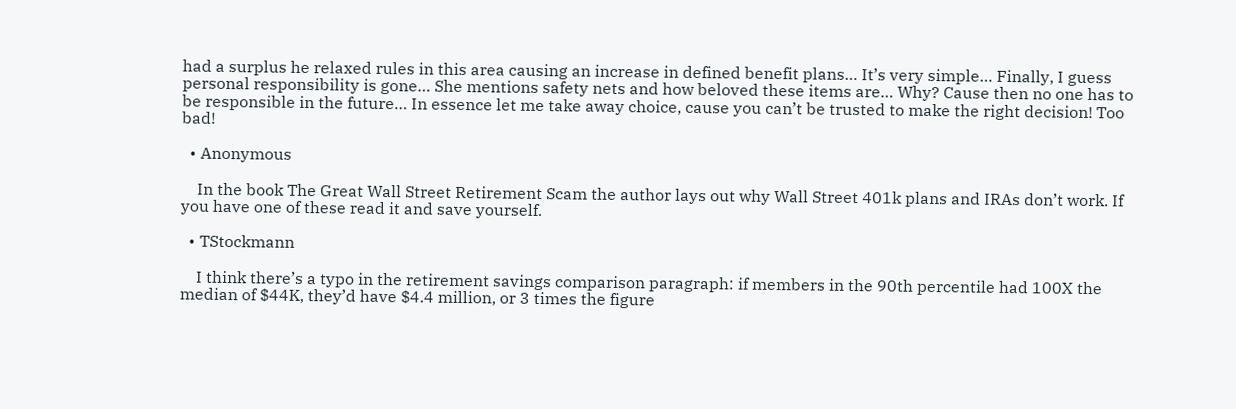had a surplus he relaxed rules in this area causing an increase in defined benefit plans… It’s very simple… Finally, I guess personal responsibility is gone… She mentions safety nets and how beloved these items are… Why? Cause then no one has to be responsible in the future… In essence let me take away choice, cause you can’t be trusted to make the right decision! Too bad!

  • Anonymous

    In the book The Great Wall Street Retirement Scam the author lays out why Wall Street 401k plans and IRAs don’t work. If you have one of these read it and save yourself.

  • TStockmann

    I think there’s a typo in the retirement savings comparison paragraph: if members in the 90th percentile had 100X the median of $44K, they’d have $4.4 million, or 3 times the figure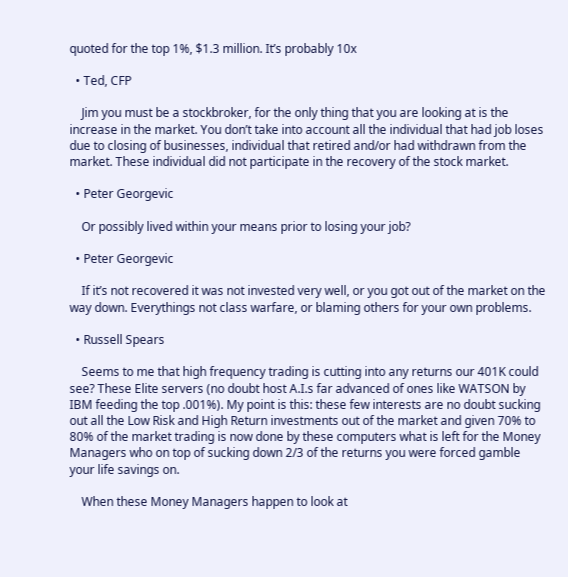quoted for the top 1%, $1.3 million. It’s probably 10x

  • Ted, CFP

    Jim you must be a stockbroker, for the only thing that you are looking at is the increase in the market. You don’t take into account all the individual that had job loses due to closing of businesses, individual that retired and/or had withdrawn from the market. These individual did not participate in the recovery of the stock market.

  • Peter Georgevic

    Or possibly lived within your means prior to losing your job?

  • Peter Georgevic

    If it’s not recovered it was not invested very well, or you got out of the market on the way down. Everythings not class warfare, or blaming others for your own problems.

  • Russell Spears

    Seems to me that high frequency trading is cutting into any returns our 401K could see? These Elite servers (no doubt host A.I.s far advanced of ones like WATSON by IBM feeding the top .001%). My point is this: these few interests are no doubt sucking out all the Low Risk and High Return investments out of the market and given 70% to 80% of the market trading is now done by these computers what is left for the Money Managers who on top of sucking down 2/3 of the returns you were forced gamble your life savings on.

    When these Money Managers happen to look at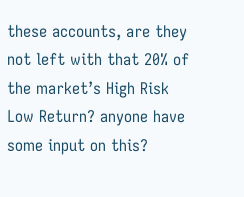these accounts, are they not left with that 20% of the market’s High Risk Low Return? anyone have some input on this?